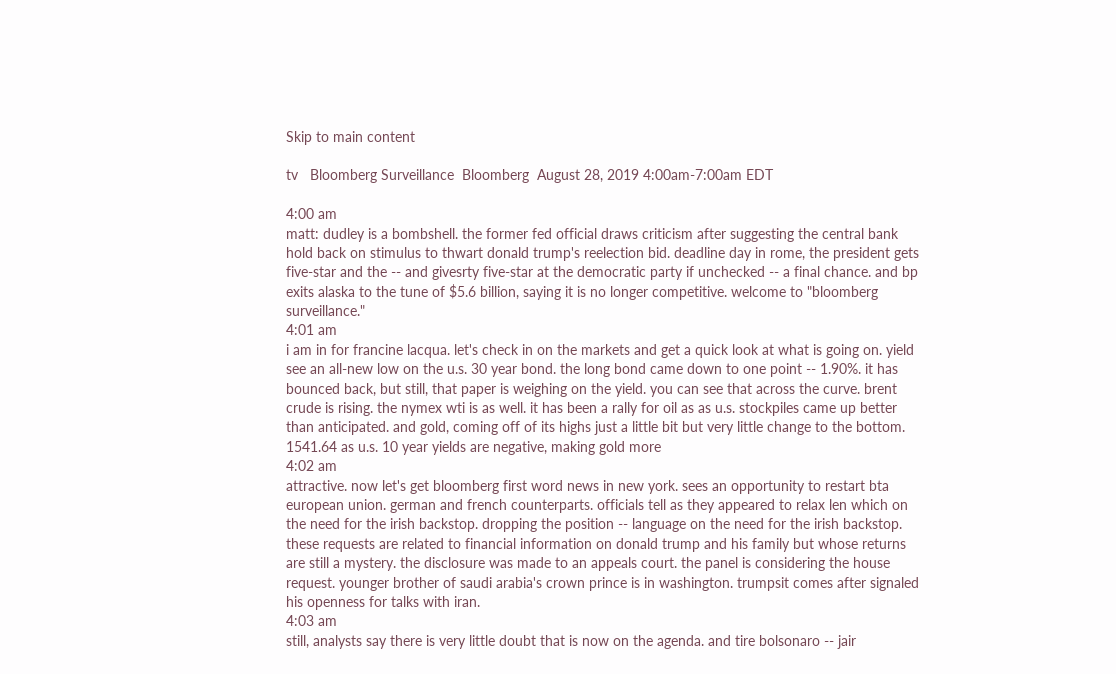Skip to main content

tv   Bloomberg Surveillance  Bloomberg  August 28, 2019 4:00am-7:00am EDT

4:00 am
matt: dudley is a bombshell. the former fed official draws criticism after suggesting the central bank hold back on stimulus to thwart donald trump's reelection bid. deadline day in rome, the president gets five-star and the -- and givesrty five-star at the democratic party if unchecked -- a final chance. and bp exits alaska to the tune of $5.6 billion, saying it is no longer competitive. welcome to "bloomberg surveillance."
4:01 am
i am in for francine lacqua. let's check in on the markets and get a quick look at what is going on. yield see an all-new low on the u.s. 30 year bond. the long bond came down to one point -- 1.90%. it has bounced back, but still, that paper is weighing on the yield. you can see that across the curve. brent crude is rising. the nymex wti is as well. it has been a rally for oil as as u.s. stockpiles came up better than anticipated. and gold, coming off of its highs just a little bit but very little change to the bottom. 1541.64 as u.s. 10 year yields are negative, making gold more
4:02 am
attractive. now let's get bloomberg first word news in new york. sees an opportunity to restart bta european union. german and french counterparts. officials tell as they appeared to relax len which on the need for the irish backstop. dropping the position -- language on the need for the irish backstop. these requests are related to financial information on donald trump and his family but whose returns are still a mystery. the disclosure was made to an appeals court. the panel is considering the house request. younger brother of saudi arabia's crown prince is in washington. trumpsit comes after signaled his openness for talks with iran.
4:03 am
still, analysts say there is very little doubt that is now on the agenda. and tire bolsonaro -- jair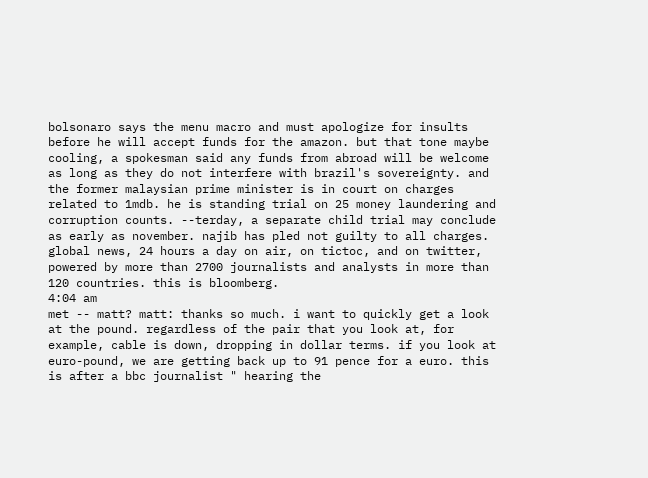bolsonaro says the menu macro and must apologize for insults before he will accept funds for the amazon. but that tone maybe cooling, a spokesman said any funds from abroad will be welcome as long as they do not interfere with brazil's sovereignty. and the former malaysian prime minister is in court on charges related to 1mdb. he is standing trial on 25 money laundering and corruption counts. --terday, a separate child trial may conclude as early as november. najib has pled not guilty to all charges. global news, 24 hours a day on air, on tictoc, and on twitter, powered by more than 2700 journalists and analysts in more than 120 countries. this is bloomberg.
4:04 am
met -- matt? matt: thanks so much. i want to quickly get a look at the pound. regardless of the pair that you look at, for example, cable is down, dropping in dollar terms. if you look at euro-pound, we are getting back up to 91 pence for a euro. this is after a bbc journalist " hearing the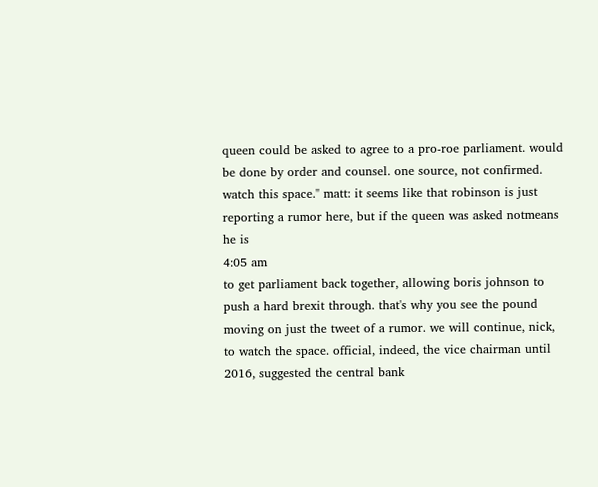queen could be asked to agree to a pro-roe parliament. would be done by order and counsel. one source, not confirmed. watch this space." matt: it seems like that robinson is just reporting a rumor here, but if the queen was asked notmeans he is
4:05 am
to get parliament back together, allowing boris johnson to push a hard brexit through. that's why you see the pound moving on just the tweet of a rumor. we will continue, nick, to watch the space. official, indeed, the vice chairman until 2016, suggested the central bank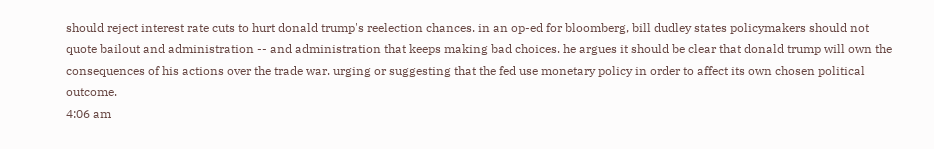should reject interest rate cuts to hurt donald trump's reelection chances. in an op-ed for bloomberg, bill dudley states policymakers should not quote bailout and administration -- and administration that keeps making bad choices. he argues it should be clear that donald trump will own the consequences of his actions over the trade war. urging or suggesting that the fed use monetary policy in order to affect its own chosen political outcome.
4:06 am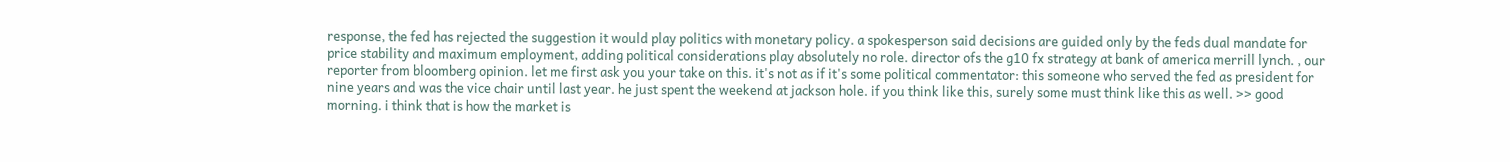response, the fed has rejected the suggestion it would play politics with monetary policy. a spokesperson said decisions are guided only by the feds dual mandate for price stability and maximum employment, adding political considerations play absolutely no role. director ofs the g10 fx strategy at bank of america merrill lynch. , our reporter from bloomberg opinion. let me first ask you your take on this. it's not as if it's some political commentator: this someone who served the fed as president for nine years and was the vice chair until last year. he just spent the weekend at jackson hole. if you think like this, surely some must think like this as well. >> good morning. i think that is how the market is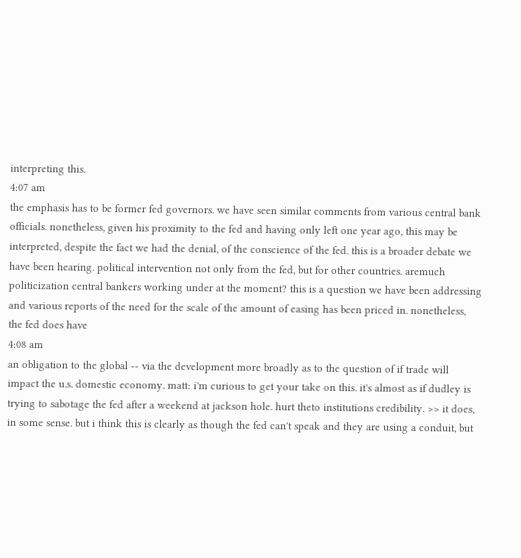interpreting this.
4:07 am
the emphasis has to be former fed governors. we have seen similar comments from various central bank officials. nonetheless, given his proximity to the fed and having only left one year ago, this may be interpreted, despite the fact we had the denial, of the conscience of the fed. this is a broader debate we have been hearing. political intervention not only from the fed, but for other countries. aremuch politicization central bankers working under at the moment? this is a question we have been addressing and various reports of the need for the scale of the amount of easing has been priced in. nonetheless, the fed does have
4:08 am
an obligation to the global -- via the development more broadly as to the question of if trade will impact the u.s. domestic economy. matt: i'm curious to get your take on this. it's almost as if dudley is trying to sabotage the fed after a weekend at jackson hole. hurt theto institutions credibility. >> it does, in some sense. but i think this is clearly as though the fed can't speak and they are using a conduit, but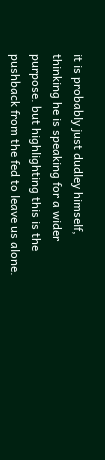it is probably just dudley himself, thinking he is speaking for a wider purpose. but highlighting this is the pushback from the fed to leave us alone.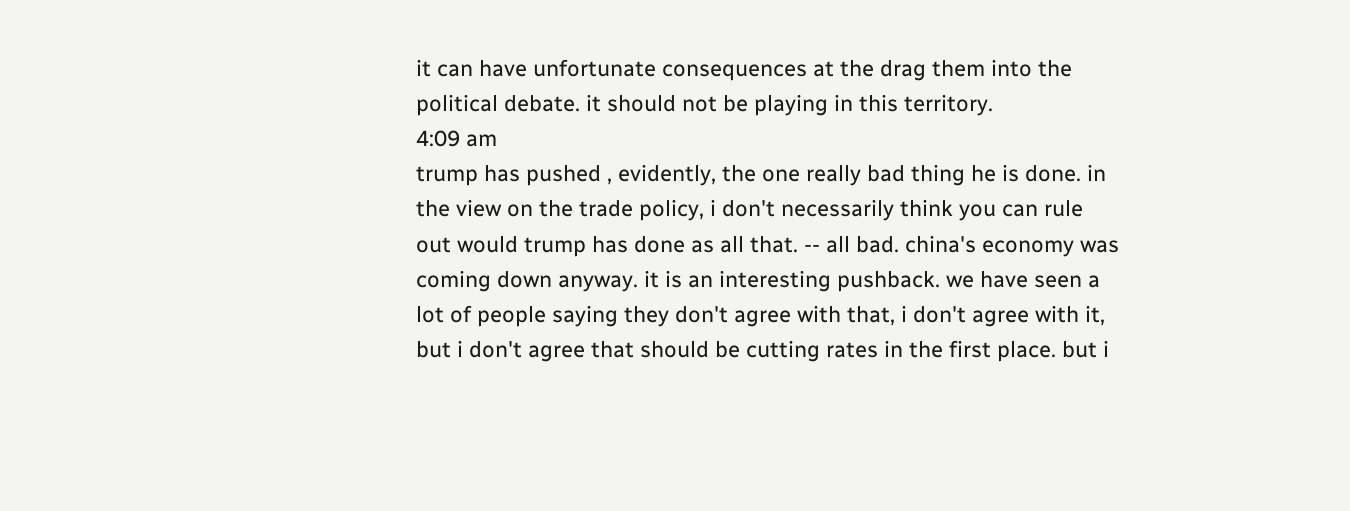it can have unfortunate consequences at the drag them into the political debate. it should not be playing in this territory.
4:09 am
trump has pushed , evidently, the one really bad thing he is done. in the view on the trade policy, i don't necessarily think you can rule out would trump has done as all that. -- all bad. china's economy was coming down anyway. it is an interesting pushback. we have seen a lot of people saying they don't agree with that, i don't agree with it, but i don't agree that should be cutting rates in the first place. but i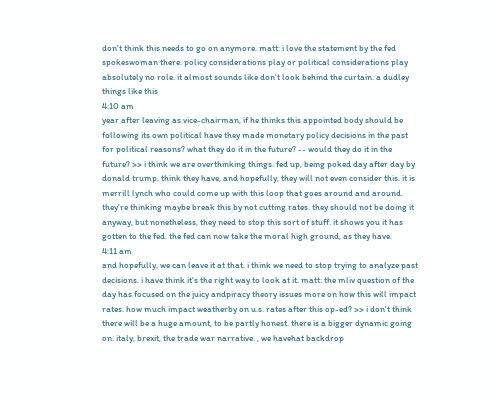don't think this needs to go on anymore. matt: i love the statement by the fed spokeswoman there. policy considerations play or political considerations play absolutely no role. it almost sounds like don't look behind the curtain. a dudley things like this
4:10 am
year after leaving as vice-chairman, if he thinks this appointed body should be following its own political have they made monetary policy decisions in the past for political reasons? what they do it in the future? -- would they do it in the future? >> i think we are overthinking things. fed up, being poked day after day by donald trump. think they have, and hopefully, they will not even consider this. it is merrill lynch who could come up with this loop that goes around and around. they're thinking maybe break this by not cutting rates. they should not be doing it anyway, but nonetheless, they need to stop this sort of stuff. it shows you it has gotten to the fed. the fed can now take the moral high ground, as they have.
4:11 am
and hopefully, we can leave it at that. i think we need to stop trying to analyze past decisions. i have think it's the right way to look at it. matt: the mliv question of the day has focused on the juicy andpiracy theory issues more on how this will impact rates. how much impact weatherby on u.s. rates after this op-ed? >> i don't think there will be a huge amount, to be partly honest. there is a bigger dynamic going on. italy, brexit, the trade war narrative. , we havehat backdrop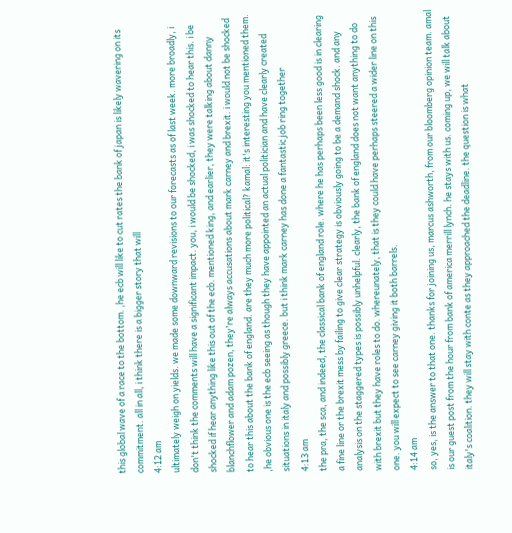this global wave of a race to the bottom. ,he ecb will like to cut rates the bank of japan is likely wavering on its commitment. all in all, i think there is a bigger story that will
4:12 am
ultimately weigh on yields. we made some downward revisions to our forecasts as of last week. more broadly, i don't think the comments will have a significant impact. you, i would be shocked, i was shocked to hear this. i be shocked if hear anything like this out of the ecb. mentioned king, and earlier, they were talking about danny blanchflower and adam pozen, they're always accusations about mark carney and brexit. i would not be shocked to hear this about the bank of england. are they much more political? kamal: it's interesting you mentioned them. ,he obvious one is the ecb seeing as though they have appointed an actual politician and have clearly created situations in italy and possibly greece. but i think mark carney has done a fantastic job ring together
4:13 am
the pra, the sca, and indeed, the classical bank of england role. where he has perhaps been less good is in clearing a fine line or the brexit mess by failing to give clear strategy is obviously going to be a demand shock. and any analysis on the staggered types is possibly unhelpful. clearly, the bank of england does not want anything to do with brexit but they have roles to do. whereunately, that is they could have perhaps steered a wider line on this one. you will expect to see carney giving it both barrels.
4:14 am
so, yes, is the answer to that one. thanks for joining us, marcus ashworth, from our bloomberg opinion team. amal is our guest post from the hour from bank of america merrill lynch. he stays with us. coming up, we will talk about italy's coalition. they will stay with conte as they approached the deadline. the question is what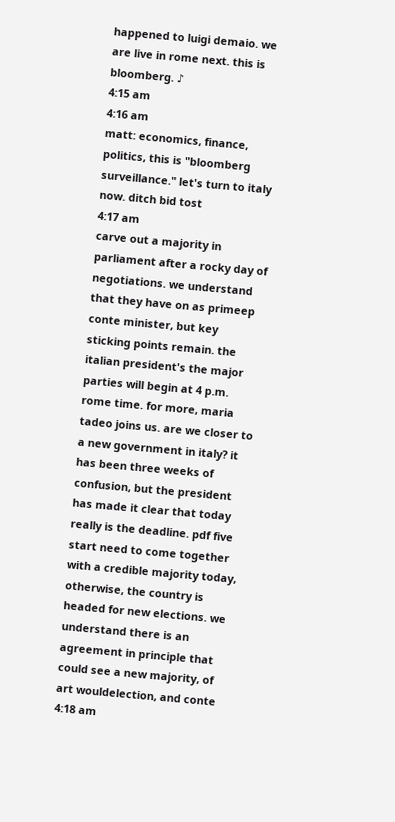happened to luigi demaio. we are live in rome next. this is bloomberg. ♪
4:15 am
4:16 am
matt: economics, finance, politics, this is "bloomberg surveillance." let's turn to italy now. ditch bid tost
4:17 am
carve out a majority in parliament after a rocky day of negotiations. we understand that they have on as primeep conte minister, but key sticking points remain. the italian president's the major parties will begin at 4 p.m. rome time. for more, maria tadeo joins us. are we closer to a new government in italy? it has been three weeks of confusion, but the president has made it clear that today really is the deadline. pdf five start need to come together with a credible majority today, otherwise, the country is headed for new elections. we understand there is an agreement in principle that could see a new majority, of art wouldelection, and conte
4:18 am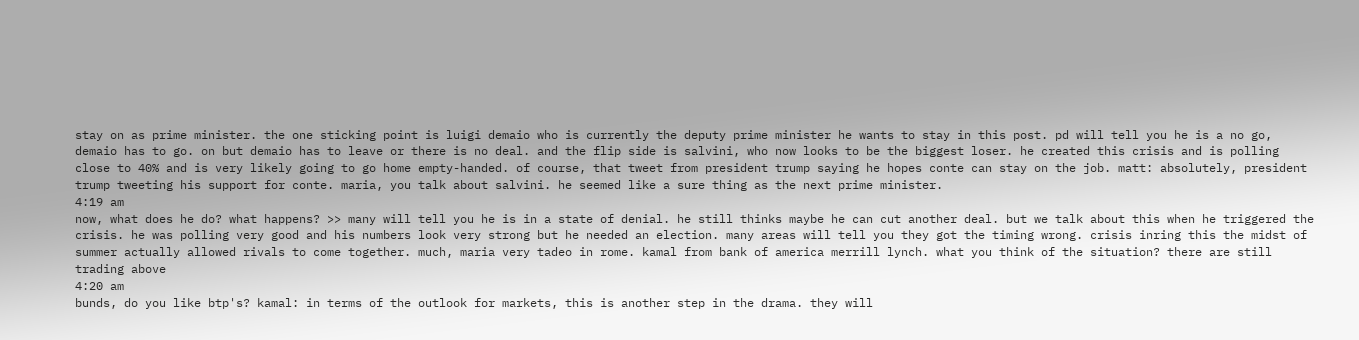stay on as prime minister. the one sticking point is luigi demaio who is currently the deputy prime minister he wants to stay in this post. pd will tell you he is a no go, demaio has to go. on but demaio has to leave or there is no deal. and the flip side is salvini, who now looks to be the biggest loser. he created this crisis and is polling close to 40% and is very likely going to go home empty-handed. of course, that tweet from president trump saying he hopes conte can stay on the job. matt: absolutely, president trump tweeting his support for conte. maria, you talk about salvini. he seemed like a sure thing as the next prime minister.
4:19 am
now, what does he do? what happens? >> many will tell you he is in a state of denial. he still thinks maybe he can cut another deal. but we talk about this when he triggered the crisis. he was polling very good and his numbers look very strong but he needed an election. many areas will tell you they got the timing wrong. crisis inring this the midst of summer actually allowed rivals to come together. much, maria very tadeo in rome. kamal from bank of america merrill lynch. what you think of the situation? there are still trading above
4:20 am
bunds, do you like btp's? kamal: in terms of the outlook for markets, this is another step in the drama. they will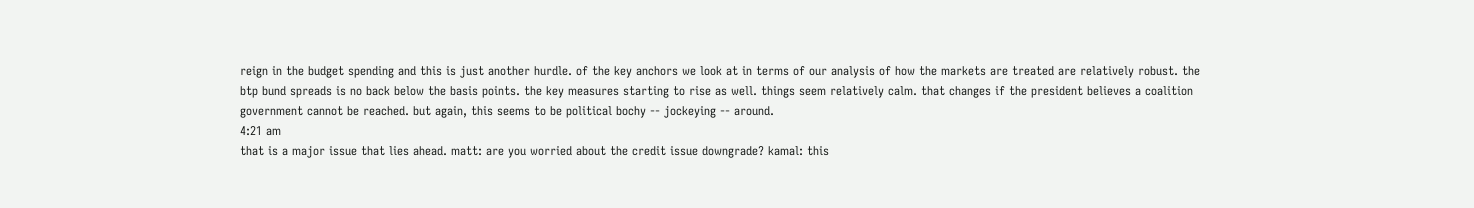reign in the budget spending and this is just another hurdle. of the key anchors we look at in terms of our analysis of how the markets are treated are relatively robust. the btp bund spreads is no back below the basis points. the key measures starting to rise as well. things seem relatively calm. that changes if the president believes a coalition government cannot be reached. but again, this seems to be political bochy -- jockeying -- around.
4:21 am
that is a major issue that lies ahead. matt: are you worried about the credit issue downgrade? kamal: this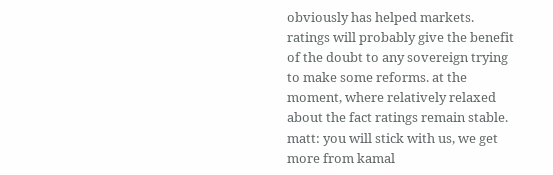obviously has helped markets. ratings will probably give the benefit of the doubt to any sovereign trying to make some reforms. at the moment, where relatively relaxed about the fact ratings remain stable. matt: you will stick with us, we get more from kamal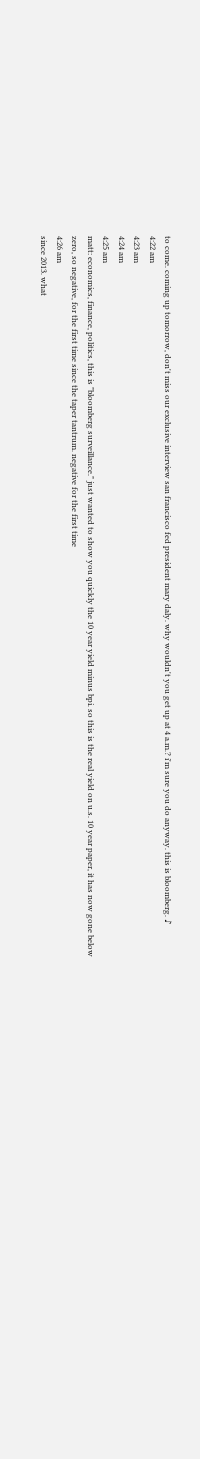to come. coming up tomorrow, don't miss our exclusive interview san francisco fed president mary daly. why wouldn't you get up at 4 a.m.? i'm sure you do anyway. this is bloomberg. ♪
4:22 am
4:23 am
4:24 am
4:25 am
matt: economics, finance, politics, this is "bloomberg surveillance." just wanted to show you quickly the 10 year yield minus bpi. so this is the real yield on u.s. 10 year paper, it has now gone below zero, so negative, for the first time since the taper tantrum. negative for the first time
4:26 am
since 2013. what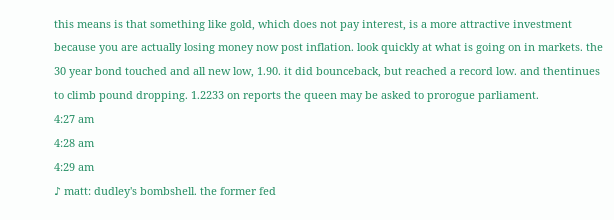this means is that something like gold, which does not pay interest, is a more attractive investment because you are actually losing money now post inflation. look quickly at what is going on in markets. the 30 year bond touched and all new low, 1.90. it did bounceback, but reached a record low. and thentinues to climb pound dropping. 1.2233 on reports the queen may be asked to prorogue parliament.
4:27 am
4:28 am
4:29 am
♪ matt: dudley's bombshell. the former fed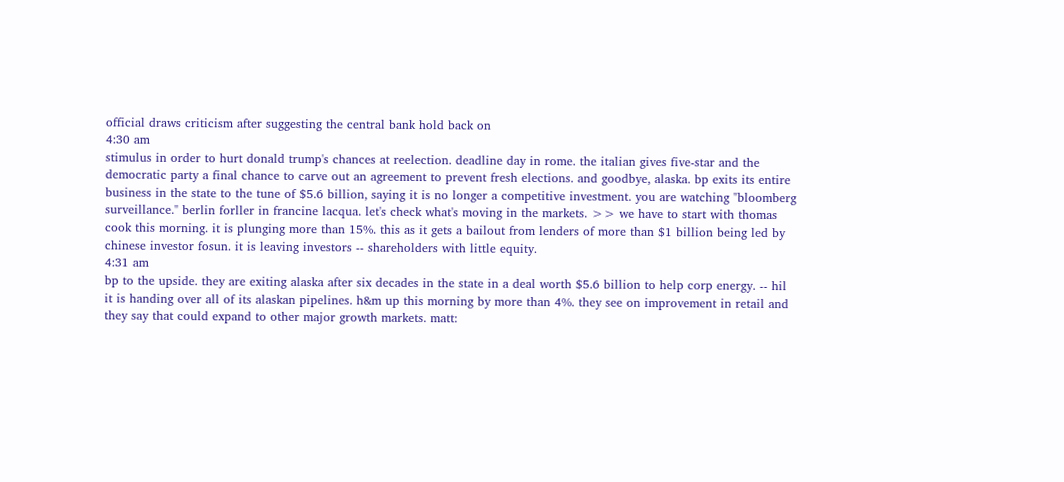official draws criticism after suggesting the central bank hold back on
4:30 am
stimulus in order to hurt donald trump's chances at reelection. deadline day in rome. the italian gives five-star and the democratic party a final chance to carve out an agreement to prevent fresh elections. and goodbye, alaska. bp exits its entire business in the state to the tune of $5.6 billion, saying it is no longer a competitive investment. you are watching "bloomberg surveillance." berlin forller in francine lacqua. let's check what's moving in the markets. >> we have to start with thomas cook this morning. it is plunging more than 15%. this as it gets a bailout from lenders of more than $1 billion being led by chinese investor fosun. it is leaving investors -- shareholders with little equity.
4:31 am
bp to the upside. they are exiting alaska after six decades in the state in a deal worth $5.6 billion to help corp energy. -- hil it is handing over all of its alaskan pipelines. h&m up this morning by more than 4%. they see on improvement in retail and they say that could expand to other major growth markets. matt: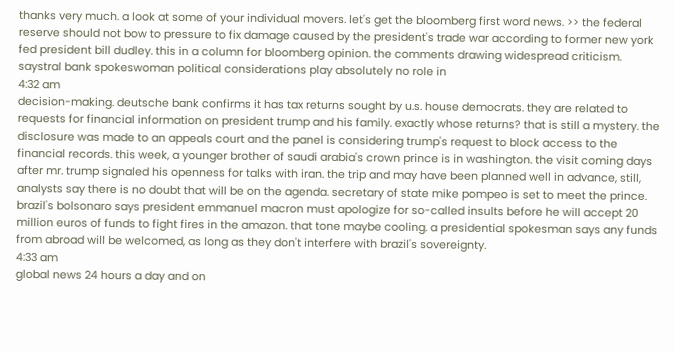thanks very much. a look at some of your individual movers. let's get the bloomberg first word news. >> the federal reserve should not bow to pressure to fix damage caused by the president's trade war according to former new york fed president bill dudley. this in a column for bloomberg opinion. the comments drawing widespread criticism. saystral bank spokeswoman political considerations play absolutely no role in
4:32 am
decision-making. deutsche bank confirms it has tax returns sought by u.s. house democrats. they are related to requests for financial information on president trump and his family. exactly whose returns? that is still a mystery. the disclosure was made to an appeals court and the panel is considering trump's request to block access to the financial records. this week, a younger brother of saudi arabia's crown prince is in washington. the visit coming days after mr. trump signaled his openness for talks with iran. the trip and may have been planned well in advance, still, analysts say there is no doubt that will be on the agenda. secretary of state mike pompeo is set to meet the prince. brazil's bolsonaro says president emmanuel macron must apologize for so-called insults before he will accept 20 million euros of funds to fight fires in the amazon. that tone maybe cooling. a presidential spokesman says any funds from abroad will be welcomed, as long as they don't interfere with brazil's sovereignty.
4:33 am
global news 24 hours a day and on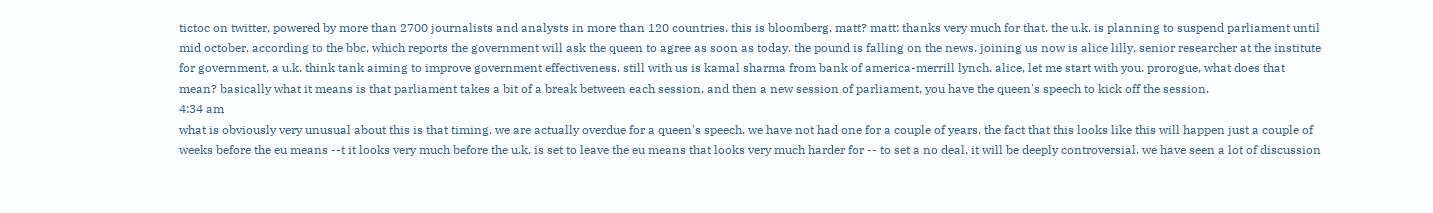tictoc on twitter, powered by more than 2700 journalists and analysts in more than 120 countries. this is bloomberg. matt? matt: thanks very much for that. the u.k. is planning to suspend parliament until mid october, according to the bbc, which reports the government will ask the queen to agree as soon as today. the pound is falling on the news. joining us now is alice lilly, senior researcher at the institute for government, a u.k. think tank aiming to improve government effectiveness. still with us is kamal sharma from bank of america-merrill lynch. alice, let me start with you. prorogue, what does that mean? basically what it means is that parliament takes a bit of a break between each session, and then a new session of parliament, you have the queen's speech to kick off the session.
4:34 am
what is obviously very unusual about this is that timing. we are actually overdue for a queen's speech. we have not had one for a couple of years. the fact that this looks like this will happen just a couple of weeks before the eu means --t it looks very much before the u.k. is set to leave the eu means that looks very much harder for -- to set a no deal. it will be deeply controversial. we have seen a lot of discussion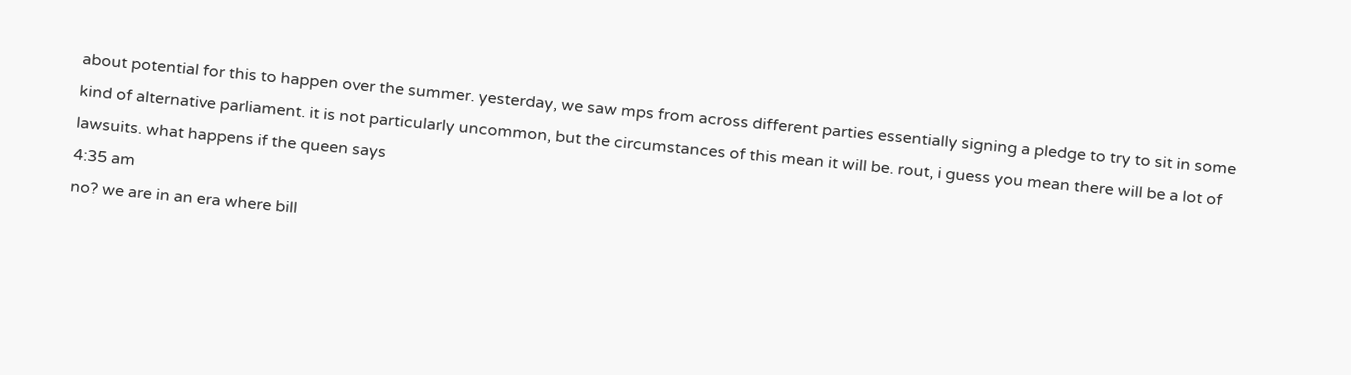about potential for this to happen over the summer. yesterday, we saw mps from across different parties essentially signing a pledge to try to sit in some kind of alternative parliament. it is not particularly uncommon, but the circumstances of this mean it will be. rout, i guess you mean there will be a lot of lawsuits. what happens if the queen says
4:35 am
no? we are in an era where bill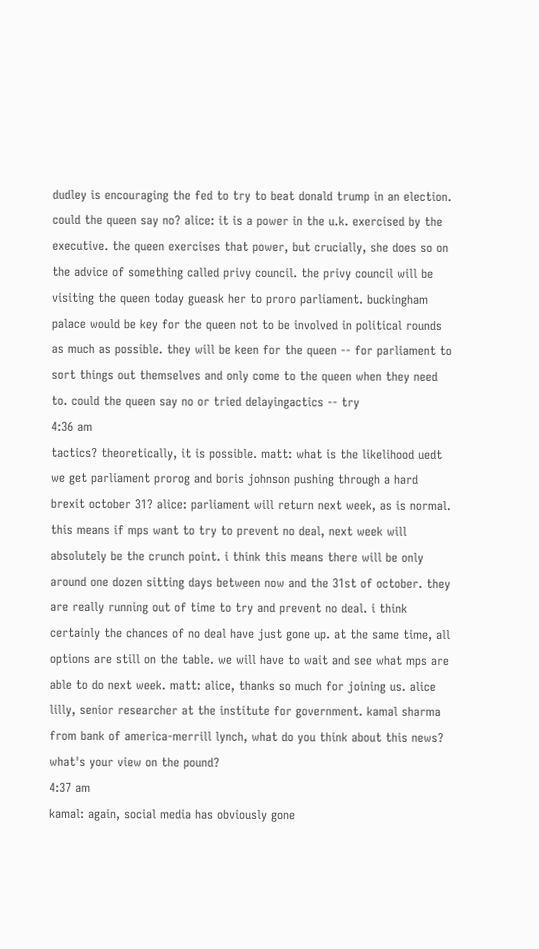dudley is encouraging the fed to try to beat donald trump in an election. could the queen say no? alice: it is a power in the u.k. exercised by the executive. the queen exercises that power, but crucially, she does so on the advice of something called privy council. the privy council will be visiting the queen today gueask her to proro parliament. buckingham palace would be key for the queen not to be involved in political rounds as much as possible. they will be keen for the queen -- for parliament to sort things out themselves and only come to the queen when they need to. could the queen say no or tried delayingactics -- try
4:36 am
tactics? theoretically, it is possible. matt: what is the likelihood uedt we get parliament prorog and boris johnson pushing through a hard brexit october 31? alice: parliament will return next week, as is normal. this means if mps want to try to prevent no deal, next week will absolutely be the crunch point. i think this means there will be only around one dozen sitting days between now and the 31st of october. they are really running out of time to try and prevent no deal. i think certainly the chances of no deal have just gone up. at the same time, all options are still on the table. we will have to wait and see what mps are able to do next week. matt: alice, thanks so much for joining us. alice lilly, senior researcher at the institute for government. kamal sharma from bank of america-merrill lynch, what do you think about this news? what's your view on the pound?
4:37 am
kamal: again, social media has obviously gone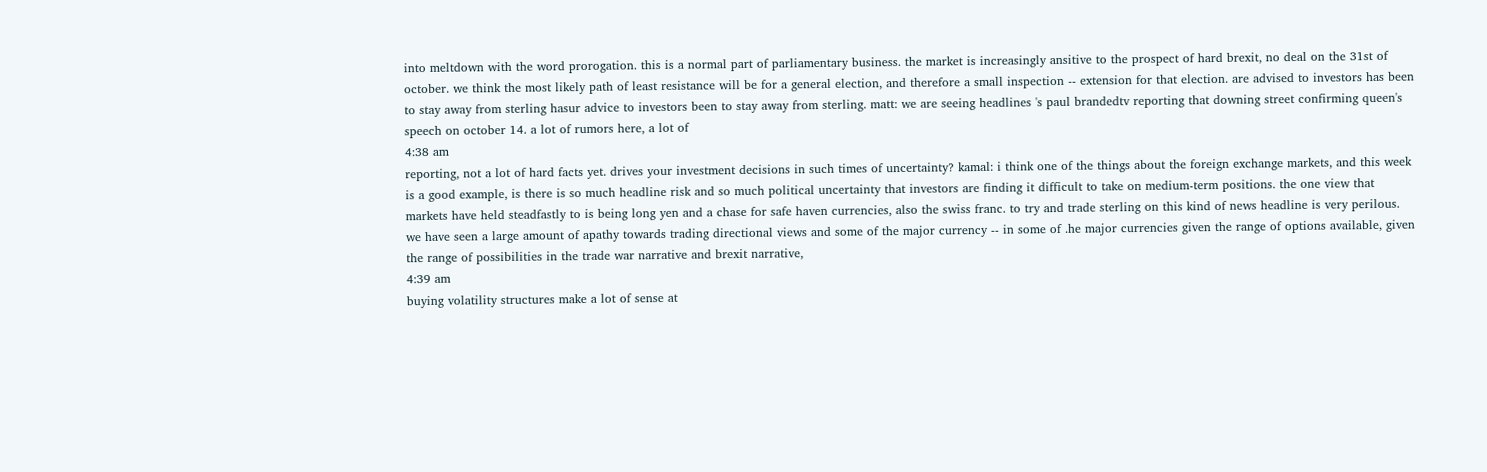into meltdown with the word prorogation. this is a normal part of parliamentary business. the market is increasingly ansitive to the prospect of hard brexit, no deal on the 31st of october. we think the most likely path of least resistance will be for a general election, and therefore a small inspection -- extension for that election. are advised to investors has been to stay away from sterling hasur advice to investors been to stay away from sterling. matt: we are seeing headlines 's paul brandedtv reporting that downing street confirming queen's speech on october 14. a lot of rumors here, a lot of
4:38 am
reporting, not a lot of hard facts yet. drives your investment decisions in such times of uncertainty? kamal: i think one of the things about the foreign exchange markets, and this week is a good example, is there is so much headline risk and so much political uncertainty that investors are finding it difficult to take on medium-term positions. the one view that markets have held steadfastly to is being long yen and a chase for safe haven currencies, also the swiss franc. to try and trade sterling on this kind of news headline is very perilous. we have seen a large amount of apathy towards trading directional views and some of the major currency -- in some of .he major currencies given the range of options available, given the range of possibilities in the trade war narrative and brexit narrative,
4:39 am
buying volatility structures make a lot of sense at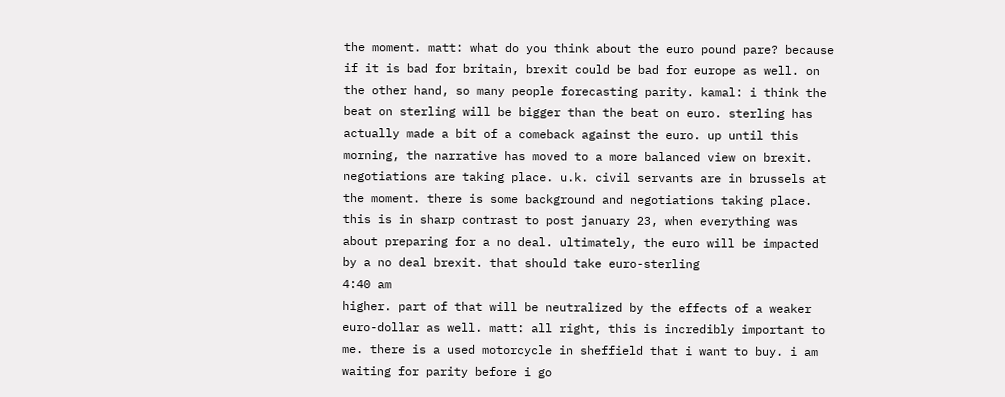the moment. matt: what do you think about the euro pound pare? because if it is bad for britain, brexit could be bad for europe as well. on the other hand, so many people forecasting parity. kamal: i think the beat on sterling will be bigger than the beat on euro. sterling has actually made a bit of a comeback against the euro. up until this morning, the narrative has moved to a more balanced view on brexit. negotiations are taking place. u.k. civil servants are in brussels at the moment. there is some background and negotiations taking place. this is in sharp contrast to post january 23, when everything was about preparing for a no deal. ultimately, the euro will be impacted by a no deal brexit. that should take euro-sterling
4:40 am
higher. part of that will be neutralized by the effects of a weaker euro-dollar as well. matt: all right, this is incredibly important to me. there is a used motorcycle in sheffield that i want to buy. i am waiting for parity before i go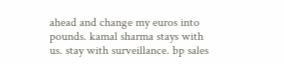ahead and change my euros into pounds. kamal sharma stays with us. stay with surveillance. bp sales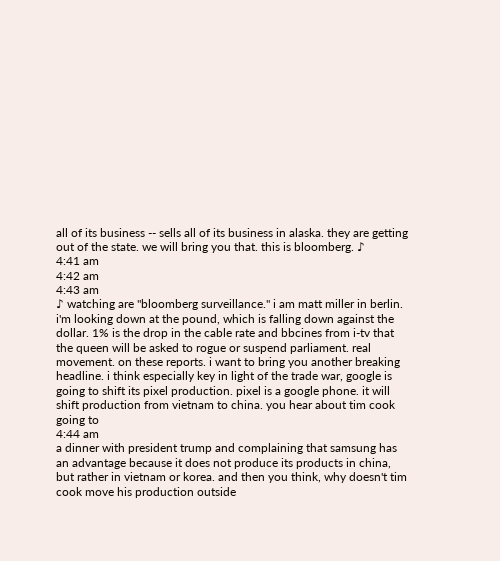all of its business -- sells all of its business in alaska. they are getting out of the state. we will bring you that. this is bloomberg. ♪
4:41 am
4:42 am
4:43 am
♪ watching are "bloomberg surveillance." i am matt miller in berlin. i'm looking down at the pound, which is falling down against the dollar. 1% is the drop in the cable rate and bbcines from i-tv that the queen will be asked to rogue or suspend parliament. real movement. on these reports. i want to bring you another breaking headline. i think especially key in light of the trade war, google is going to shift its pixel production. pixel is a google phone. it will shift production from vietnam to china. you hear about tim cook going to
4:44 am
a dinner with president trump and complaining that samsung has an advantage because it does not produce its products in china, but rather in vietnam or korea. and then you think, why doesn't tim cook move his production outside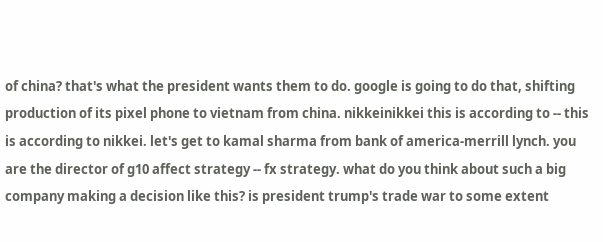of china? that's what the president wants them to do. google is going to do that, shifting production of its pixel phone to vietnam from china. nikkeinikkei this is according to -- this is according to nikkei. let's get to kamal sharma from bank of america-merrill lynch. you are the director of g10 affect strategy -- fx strategy. what do you think about such a big company making a decision like this? is president trump's trade war to some extent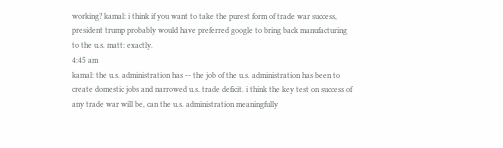working? kamal: i think if you want to take the purest form of trade war success, president trump probably would have preferred google to bring back manufacturing to the u.s. matt: exactly.
4:45 am
kamal: the u.s. administration has -- the job of the u.s. administration has been to create domestic jobs and narrowed u.s. trade deficit. i think the key test on success of any trade war will be, can the u.s. administration meaningfully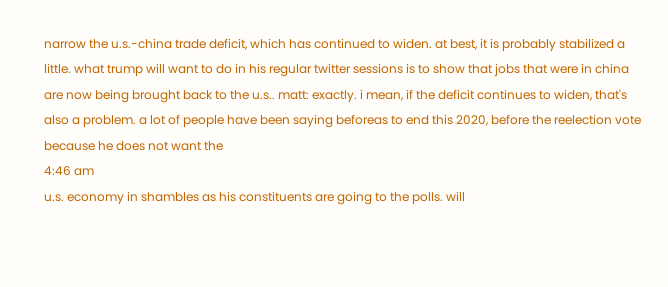narrow the u.s.-china trade deficit, which has continued to widen. at best, it is probably stabilized a little. what trump will want to do in his regular twitter sessions is to show that jobs that were in china are now being brought back to the u.s.. matt: exactly. i mean, if the deficit continues to widen, that's also a problem. a lot of people have been saying beforeas to end this 2020, before the reelection vote because he does not want the
4:46 am
u.s. economy in shambles as his constituents are going to the polls. will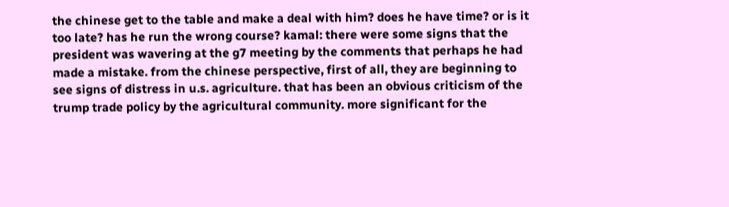the chinese get to the table and make a deal with him? does he have time? or is it too late? has he run the wrong course? kamal: there were some signs that the president was wavering at the g7 meeting by the comments that perhaps he had made a mistake. from the chinese perspective, first of all, they are beginning to see signs of distress in u.s. agriculture. that has been an obvious criticism of the trump trade policy by the agricultural community. more significant for the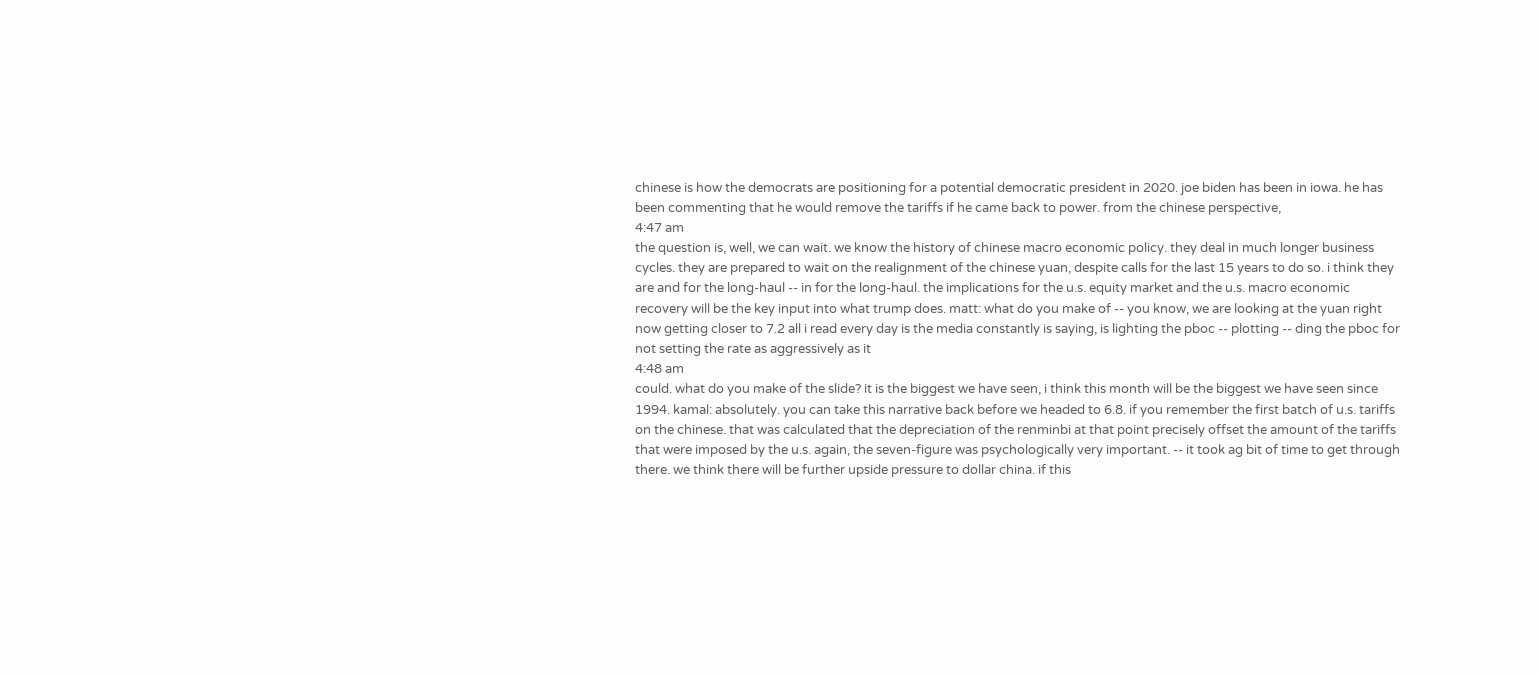chinese is how the democrats are positioning for a potential democratic president in 2020. joe biden has been in iowa. he has been commenting that he would remove the tariffs if he came back to power. from the chinese perspective,
4:47 am
the question is, well, we can wait. we know the history of chinese macro economic policy. they deal in much longer business cycles. they are prepared to wait on the realignment of the chinese yuan, despite calls for the last 15 years to do so. i think they are and for the long-haul -- in for the long-haul. the implications for the u.s. equity market and the u.s. macro economic recovery will be the key input into what trump does. matt: what do you make of -- you know, we are looking at the yuan right now getting closer to 7.2 all i read every day is the media constantly is saying, is lighting the pboc -- plotting -- ding the pboc for not setting the rate as aggressively as it
4:48 am
could. what do you make of the slide? it is the biggest we have seen, i think this month will be the biggest we have seen since 1994. kamal: absolutely. you can take this narrative back before we headed to 6.8. if you remember the first batch of u.s. tariffs on the chinese. that was calculated that the depreciation of the renminbi at that point precisely offset the amount of the tariffs that were imposed by the u.s. again, the seven-figure was psychologically very important. -- it took ag bit of time to get through there. we think there will be further upside pressure to dollar china. if this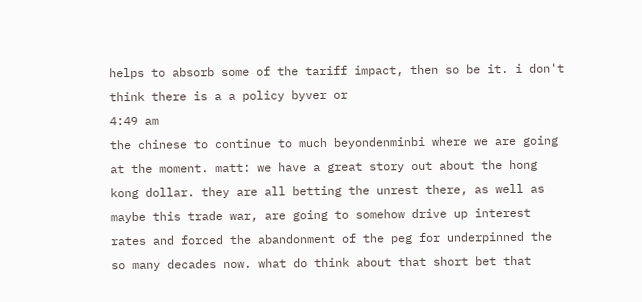helps to absorb some of the tariff impact, then so be it. i don't think there is a a policy byver or
4:49 am
the chinese to continue to much beyondenminbi where we are going at the moment. matt: we have a great story out about the hong kong dollar. they are all betting the unrest there, as well as maybe this trade war, are going to somehow drive up interest rates and forced the abandonment of the peg for underpinned the so many decades now. what do think about that short bet that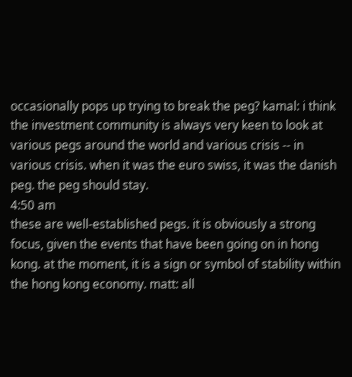occasionally pops up trying to break the peg? kamal: i think the investment community is always very keen to look at various pegs around the world and various crisis -- in various crisis. when it was the euro swiss, it was the danish peg. the peg should stay.
4:50 am
these are well-established pegs. it is obviously a strong focus, given the events that have been going on in hong kong. at the moment, it is a sign or symbol of stability within the hong kong economy. matt: all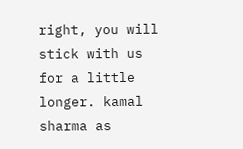right, you will stick with us for a little longer. kamal sharma as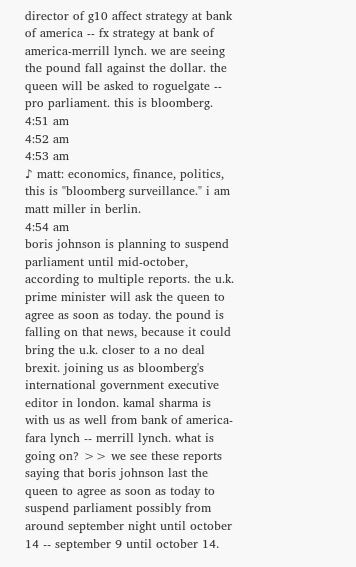director of g10 affect strategy at bank of america -- fx strategy at bank of america-merrill lynch. we are seeing the pound fall against the dollar. the queen will be asked to roguelgate -- pro parliament. this is bloomberg.
4:51 am
4:52 am
4:53 am
♪ matt: economics, finance, politics, this is "bloomberg surveillance." i am matt miller in berlin.
4:54 am
boris johnson is planning to suspend parliament until mid-october, according to multiple reports. the u.k. prime minister will ask the queen to agree as soon as today. the pound is falling on that news, because it could bring the u.k. closer to a no deal brexit. joining us as bloomberg's international government executive editor in london. kamal sharma is with us as well from bank of america-fara lynch -- merrill lynch. what is going on? >> we see these reports saying that boris johnson last the queen to agree as soon as today to suspend parliament possibly from around september night until october 14 -- september 9 until october 14.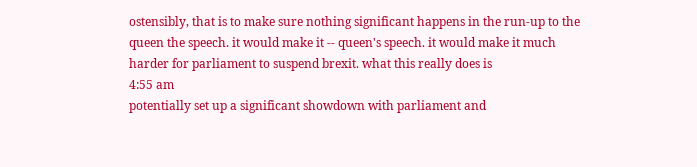ostensibly, that is to make sure nothing significant happens in the run-up to the queen the speech. it would make it -- queen's speech. it would make it much harder for parliament to suspend brexit. what this really does is
4:55 am
potentially set up a significant showdown with parliament and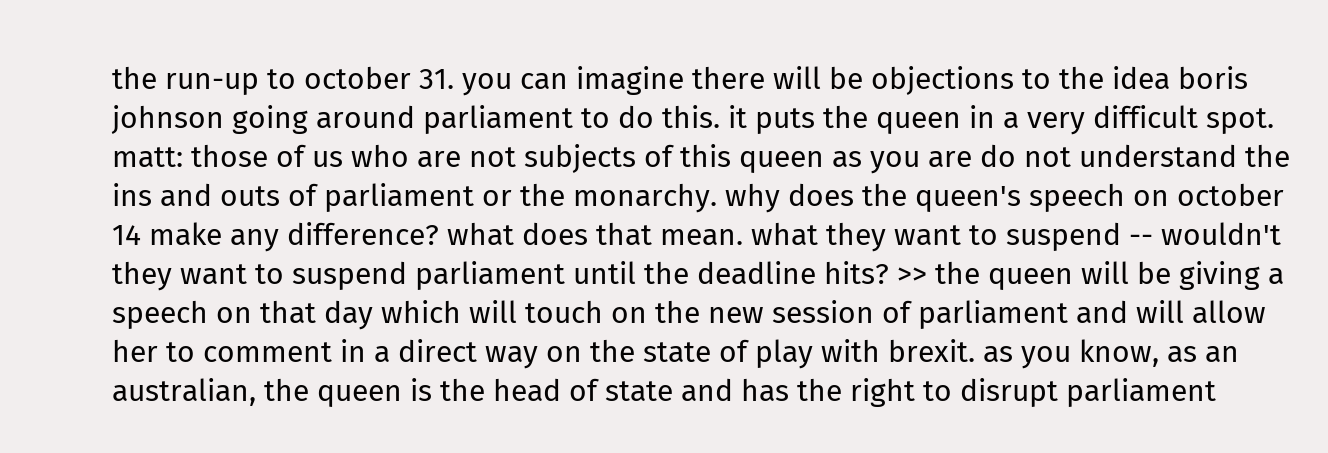the run-up to october 31. you can imagine there will be objections to the idea boris johnson going around parliament to do this. it puts the queen in a very difficult spot. matt: those of us who are not subjects of this queen as you are do not understand the ins and outs of parliament or the monarchy. why does the queen's speech on october 14 make any difference? what does that mean. what they want to suspend -- wouldn't they want to suspend parliament until the deadline hits? >> the queen will be giving a speech on that day which will touch on the new session of parliament and will allow her to comment in a direct way on the state of play with brexit. as you know, as an australian, the queen is the head of state and has the right to disrupt parliament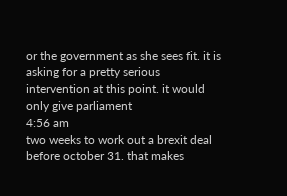or the government as she sees fit. it is asking for a pretty serious intervention at this point. it would only give parliament
4:56 am
two weeks to work out a brexit deal before october 31. that makes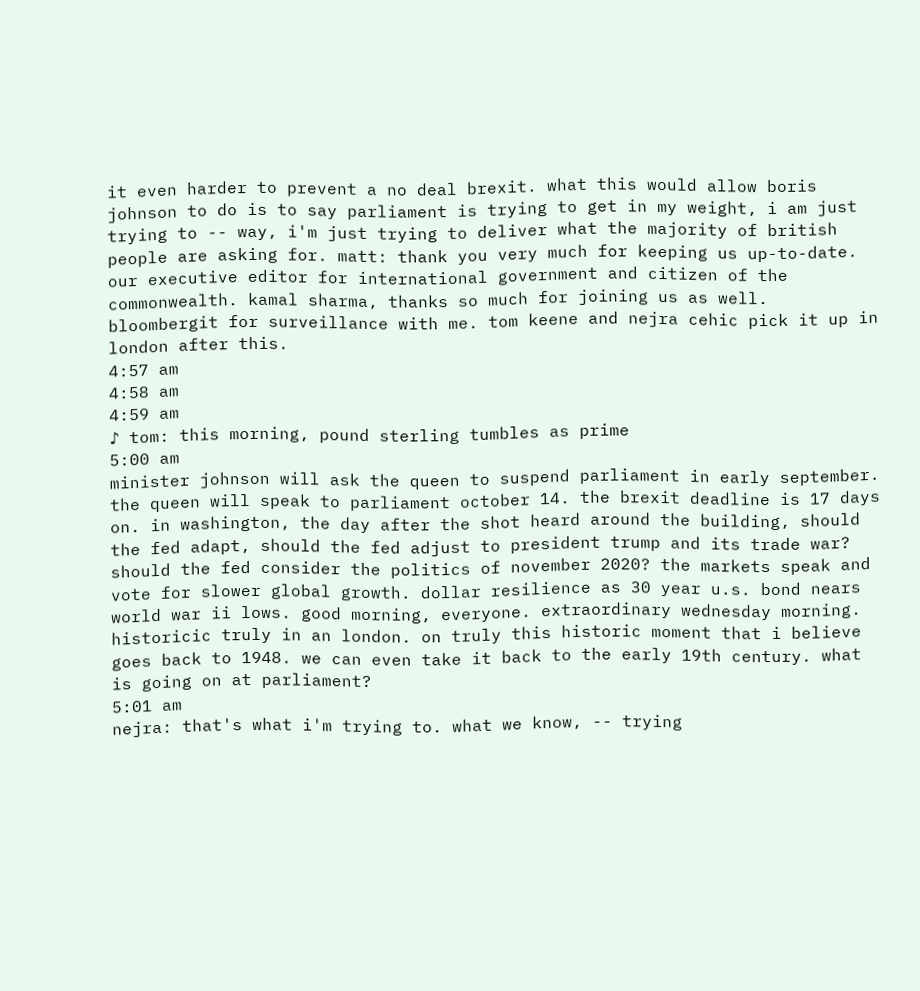it even harder to prevent a no deal brexit. what this would allow boris johnson to do is to say parliament is trying to get in my weight, i am just trying to -- way, i'm just trying to deliver what the majority of british people are asking for. matt: thank you very much for keeping us up-to-date. our executive editor for international government and citizen of the commonwealth. kamal sharma, thanks so much for joining us as well. bloombergit for surveillance with me. tom keene and nejra cehic pick it up in london after this.
4:57 am
4:58 am
4:59 am
♪ tom: this morning, pound sterling tumbles as prime
5:00 am
minister johnson will ask the queen to suspend parliament in early september. the queen will speak to parliament october 14. the brexit deadline is 17 days on. in washington, the day after the shot heard around the building, should the fed adapt, should the fed adjust to president trump and its trade war? should the fed consider the politics of november 2020? the markets speak and vote for slower global growth. dollar resilience as 30 year u.s. bond nears world war ii lows. good morning, everyone. extraordinary wednesday morning. historicic truly in an london. on truly this historic moment that i believe goes back to 1948. we can even take it back to the early 19th century. what is going on at parliament?
5:01 am
nejra: that's what i'm trying to. what we know, -- trying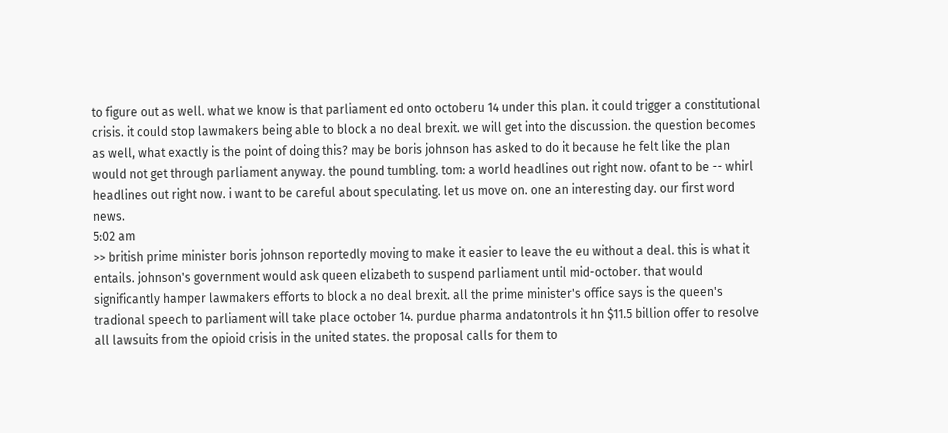to figure out as well. what we know is that parliament ed onto octoberu 14 under this plan. it could trigger a constitutional crisis. it could stop lawmakers being able to block a no deal brexit. we will get into the discussion. the question becomes as well, what exactly is the point of doing this? may be boris johnson has asked to do it because he felt like the plan would not get through parliament anyway. the pound tumbling. tom: a world headlines out right now. ofant to be -- whirl headlines out right now. i want to be careful about speculating. let us move on. one an interesting day. our first word news.
5:02 am
>> british prime minister boris johnson reportedly moving to make it easier to leave the eu without a deal. this is what it entails. johnson's government would ask queen elizabeth to suspend parliament until mid-october. that would significantly hamper lawmakers efforts to block a no deal brexit. all the prime minister's office says is the queen's tradional speech to parliament will take place october 14. purdue pharma andatontrols it hn $11.5 billion offer to resolve all lawsuits from the opioid crisis in the united states. the proposal calls for them to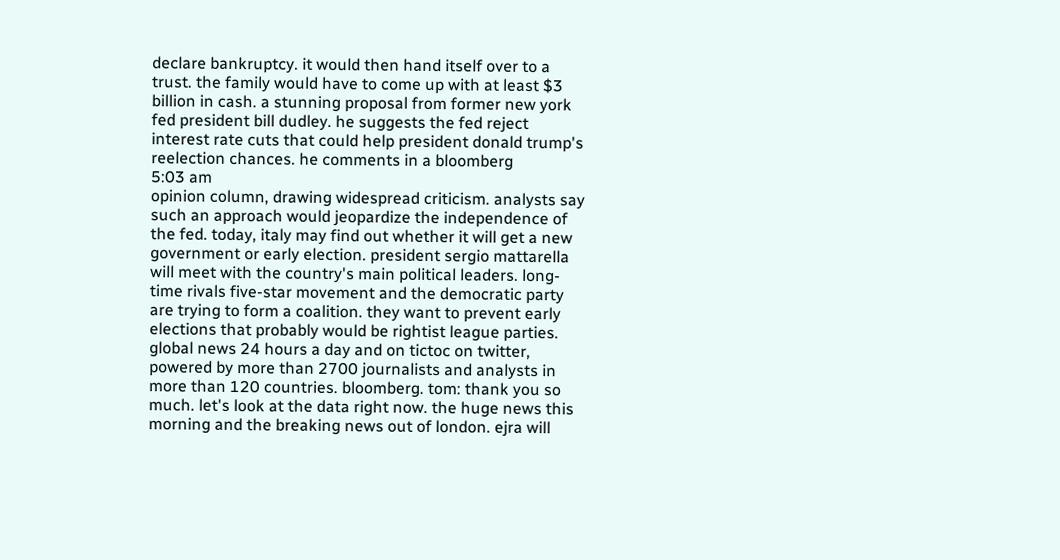declare bankruptcy. it would then hand itself over to a trust. the family would have to come up with at least $3 billion in cash. a stunning proposal from former new york fed president bill dudley. he suggests the fed reject interest rate cuts that could help president donald trump's reelection chances. he comments in a bloomberg
5:03 am
opinion column, drawing widespread criticism. analysts say such an approach would jeopardize the independence of the fed. today, italy may find out whether it will get a new government or early election. president sergio mattarella will meet with the country's main political leaders. long-time rivals five-star movement and the democratic party are trying to form a coalition. they want to prevent early elections that probably would be rightist league parties. global news 24 hours a day and on tictoc on twitter, powered by more than 2700 journalists and analysts in more than 120 countries. bloomberg. tom: thank you so much. let's look at the data right now. the huge news this morning and the breaking news out of london. ejra will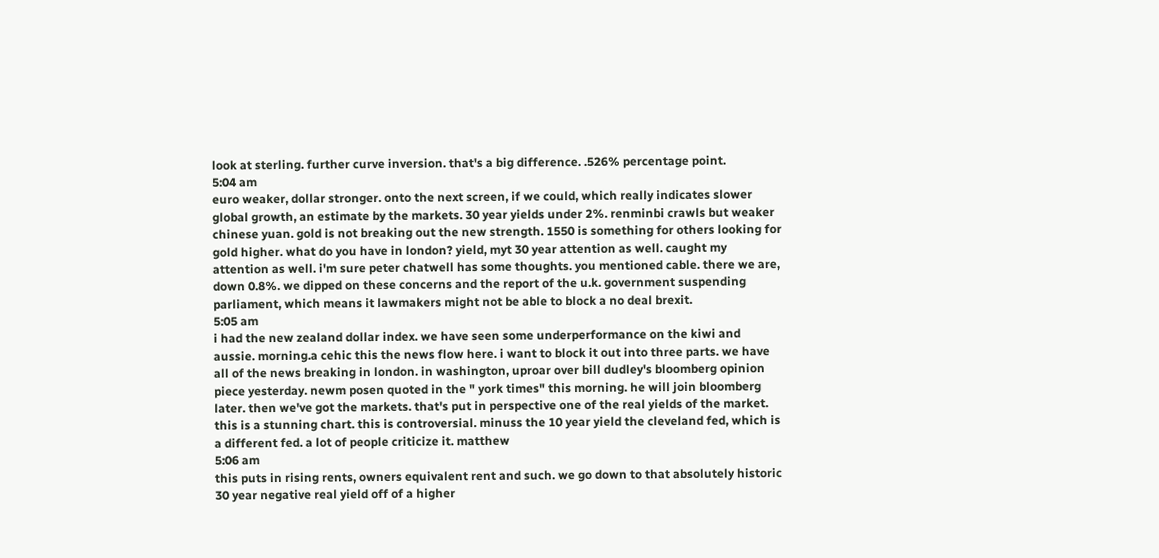look at sterling. further curve inversion. that's a big difference. .526% percentage point.
5:04 am
euro weaker, dollar stronger. onto the next screen, if we could, which really indicates slower global growth, an estimate by the markets. 30 year yields under 2%. renminbi crawls but weaker chinese yuan. gold is not breaking out the new strength. 1550 is something for others looking for gold higher. what do you have in london? yield, myt 30 year attention as well. caught my attention as well. i'm sure peter chatwell has some thoughts. you mentioned cable. there we are, down 0.8%. we dipped on these concerns and the report of the u.k. government suspending parliament, which means it lawmakers might not be able to block a no deal brexit.
5:05 am
i had the new zealand dollar index. we have seen some underperformance on the kiwi and aussie. morning.a cehic this the news flow here. i want to block it out into three parts. we have all of the news breaking in london. in washington, uproar over bill dudley's bloomberg opinion piece yesterday. newm posen quoted in the " york times" this morning. he will join bloomberg later. then we've got the markets. that's put in perspective one of the real yields of the market. this is a stunning chart. this is controversial. minuss the 10 year yield the cleveland fed, which is a different fed. a lot of people criticize it. matthew
5:06 am
this puts in rising rents, owners equivalent rent and such. we go down to that absolutely historic 30 year negative real yield off of a higher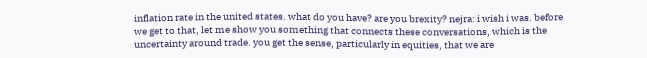inflation rate in the united states. what do you have? are you brexity? nejra: i wish i was. before we get to that, let me show you something that connects these conversations, which is the uncertainty around trade. you get the sense, particularly in equities, that we are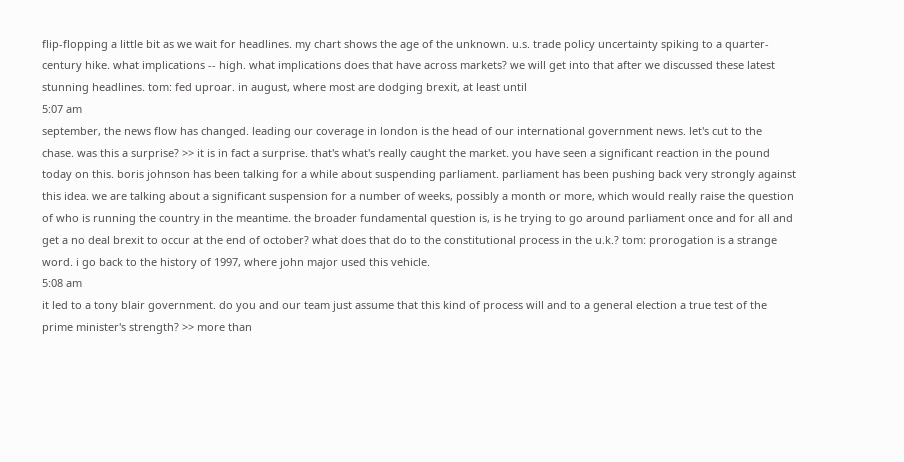flip-flopping a little bit as we wait for headlines. my chart shows the age of the unknown. u.s. trade policy uncertainty spiking to a quarter-century hike. what implications -- high. what implications does that have across markets? we will get into that after we discussed these latest stunning headlines. tom: fed uproar. in august, where most are dodging brexit, at least until
5:07 am
september, the news flow has changed. leading our coverage in london is the head of our international government news. let's cut to the chase. was this a surprise? >> it is in fact a surprise. that's what's really caught the market. you have seen a significant reaction in the pound today on this. boris johnson has been talking for a while about suspending parliament. parliament has been pushing back very strongly against this idea. we are talking about a significant suspension for a number of weeks, possibly a month or more, which would really raise the question of who is running the country in the meantime. the broader fundamental question is, is he trying to go around parliament once and for all and get a no deal brexit to occur at the end of october? what does that do to the constitutional process in the u.k.? tom: prorogation is a strange word. i go back to the history of 1997, where john major used this vehicle.
5:08 am
it led to a tony blair government. do you and our team just assume that this kind of process will and to a general election a true test of the prime minister's strength? >> more than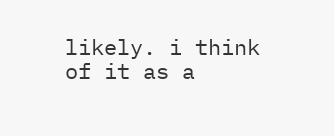likely. i think of it as a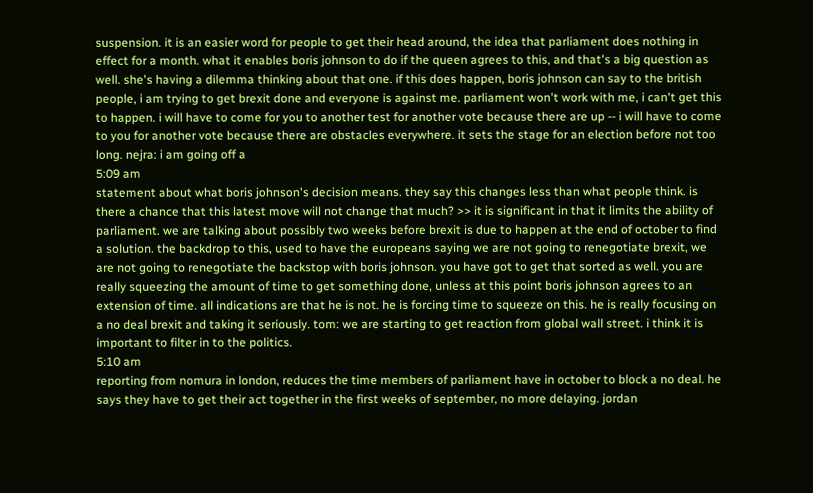suspension. it is an easier word for people to get their head around, the idea that parliament does nothing in effect for a month. what it enables boris johnson to do if the queen agrees to this, and that's a big question as well. she's having a dilemma thinking about that one. if this does happen, boris johnson can say to the british people, i am trying to get brexit done and everyone is against me. parliament won't work with me, i can't get this to happen. i will have to come for you to another test for another vote because there are up -- i will have to come to you for another vote because there are obstacles everywhere. it sets the stage for an election before not too long. nejra: i am going off a
5:09 am
statement about what boris johnson's decision means. they say this changes less than what people think. is there a chance that this latest move will not change that much? >> it is significant in that it limits the ability of parliament. we are talking about possibly two weeks before brexit is due to happen at the end of october to find a solution. the backdrop to this, used to have the europeans saying we are not going to renegotiate brexit, we are not going to renegotiate the backstop with boris johnson. you have got to get that sorted as well. you are really squeezing the amount of time to get something done, unless at this point boris johnson agrees to an extension of time. all indications are that he is not. he is forcing time to squeeze on this. he is really focusing on a no deal brexit and taking it seriously. tom: we are starting to get reaction from global wall street. i think it is important to filter in to the politics.
5:10 am
reporting from nomura in london, reduces the time members of parliament have in october to block a no deal. he says they have to get their act together in the first weeks of september, no more delaying. jordan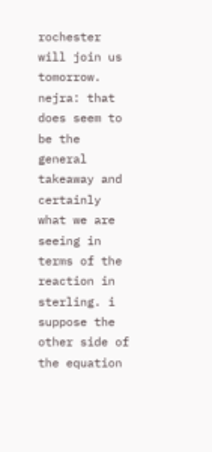rochester will join us tomorrow. nejra: that does seem to be the general takeaway and certainly what we are seeing in terms of the reaction in sterling. i suppose the other side of the equation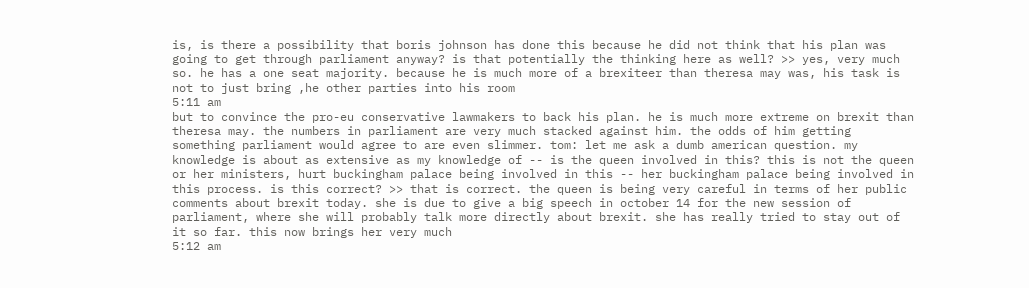is, is there a possibility that boris johnson has done this because he did not think that his plan was going to get through parliament anyway? is that potentially the thinking here as well? >> yes, very much so. he has a one seat majority. because he is much more of a brexiteer than theresa may was, his task is not to just bring ,he other parties into his room
5:11 am
but to convince the pro-eu conservative lawmakers to back his plan. he is much more extreme on brexit than theresa may. the numbers in parliament are very much stacked against him. the odds of him getting something parliament would agree to are even slimmer. tom: let me ask a dumb american question. my knowledge is about as extensive as my knowledge of -- is the queen involved in this? this is not the queen or her ministers, hurt buckingham palace being involved in this -- her buckingham palace being involved in this process. is this correct? >> that is correct. the queen is being very careful in terms of her public comments about brexit today. she is due to give a big speech in october 14 for the new session of parliament, where she will probably talk more directly about brexit. she has really tried to stay out of it so far. this now brings her very much
5:12 am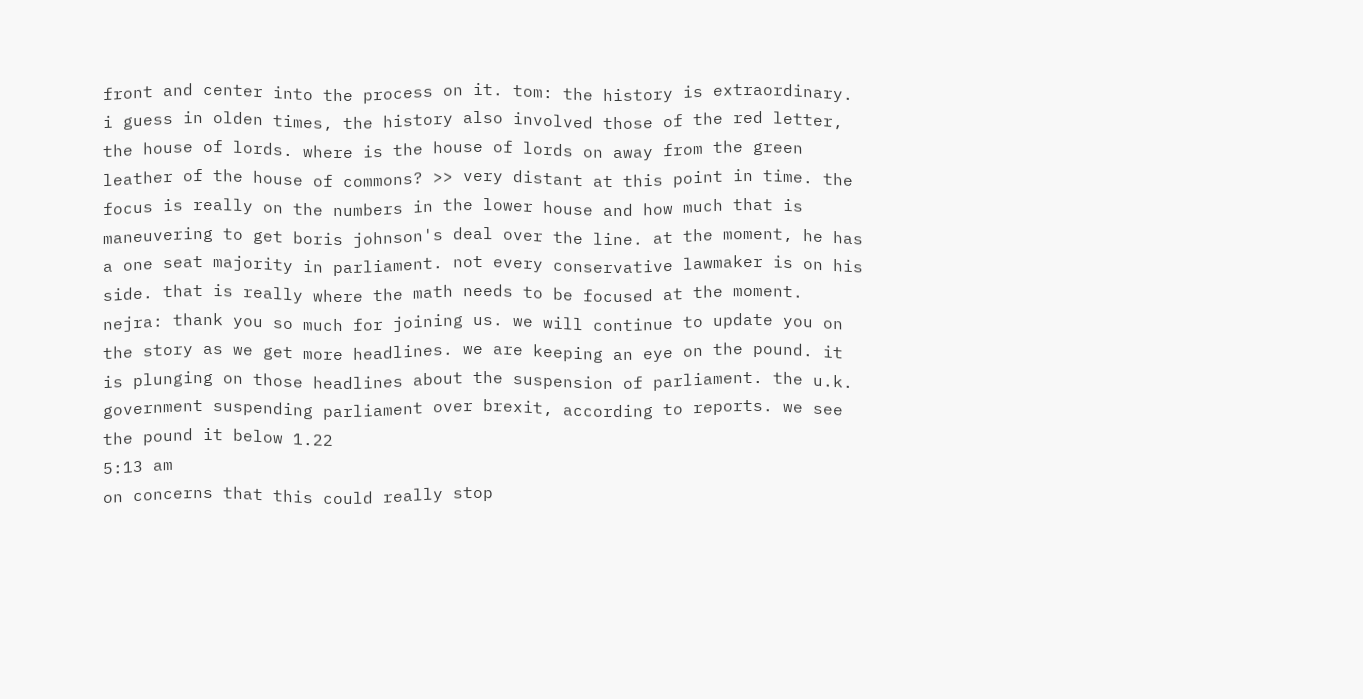front and center into the process on it. tom: the history is extraordinary. i guess in olden times, the history also involved those of the red letter, the house of lords. where is the house of lords on away from the green leather of the house of commons? >> very distant at this point in time. the focus is really on the numbers in the lower house and how much that is maneuvering to get boris johnson's deal over the line. at the moment, he has a one seat majority in parliament. not every conservative lawmaker is on his side. that is really where the math needs to be focused at the moment. nejra: thank you so much for joining us. we will continue to update you on the story as we get more headlines. we are keeping an eye on the pound. it is plunging on those headlines about the suspension of parliament. the u.k. government suspending parliament over brexit, according to reports. we see the pound it below 1.22
5:13 am
on concerns that this could really stop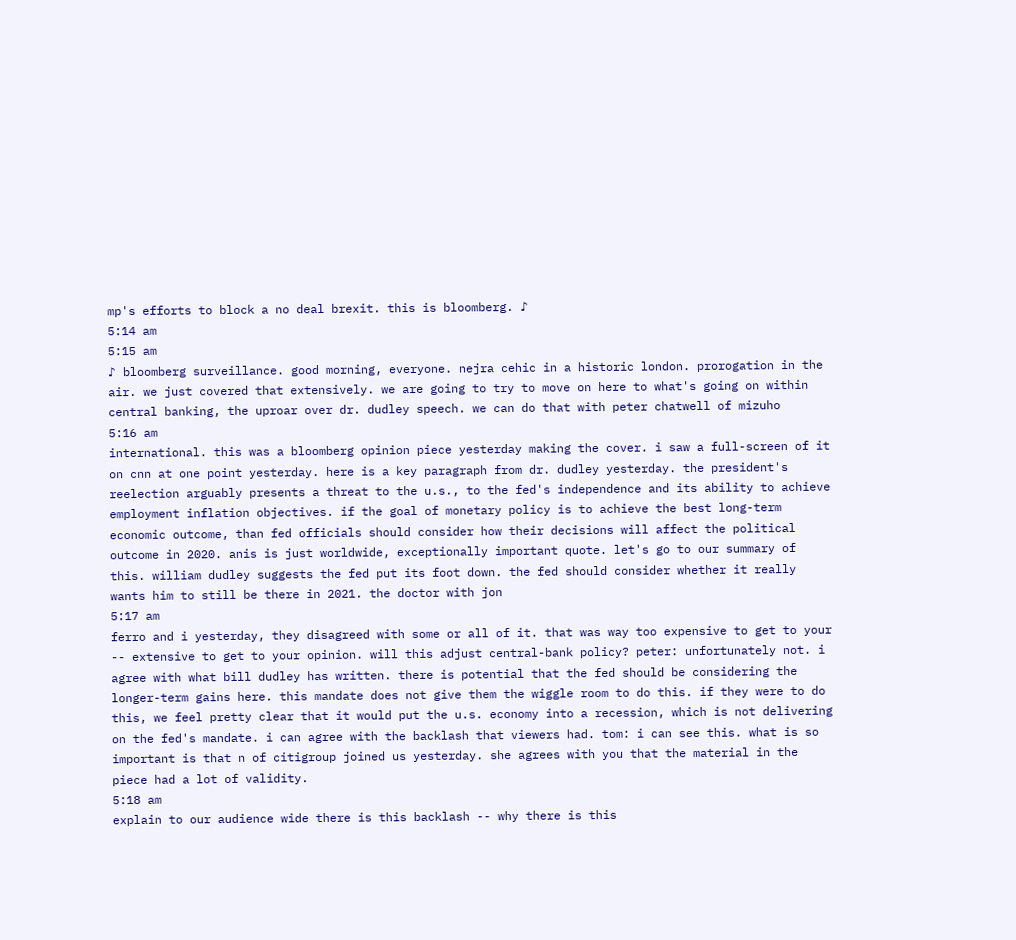mp's efforts to block a no deal brexit. this is bloomberg. ♪
5:14 am
5:15 am
♪ bloomberg surveillance. good morning, everyone. nejra cehic in a historic london. prorogation in the air. we just covered that extensively. we are going to try to move on here to what's going on within central banking, the uproar over dr. dudley speech. we can do that with peter chatwell of mizuho
5:16 am
international. this was a bloomberg opinion piece yesterday making the cover. i saw a full-screen of it on cnn at one point yesterday. here is a key paragraph from dr. dudley yesterday. the president's reelection arguably presents a threat to the u.s., to the fed's independence and its ability to achieve employment inflation objectives. if the goal of monetary policy is to achieve the best long-term economic outcome, than fed officials should consider how their decisions will affect the political outcome in 2020. anis is just worldwide, exceptionally important quote. let's go to our summary of this. william dudley suggests the fed put its foot down. the fed should consider whether it really wants him to still be there in 2021. the doctor with jon
5:17 am
ferro and i yesterday, they disagreed with some or all of it. that was way too expensive to get to your -- extensive to get to your opinion. will this adjust central-bank policy? peter: unfortunately not. i agree with what bill dudley has written. there is potential that the fed should be considering the longer-term gains here. this mandate does not give them the wiggle room to do this. if they were to do this, we feel pretty clear that it would put the u.s. economy into a recession, which is not delivering on the fed's mandate. i can agree with the backlash that viewers had. tom: i can see this. what is so important is that n of citigroup joined us yesterday. she agrees with you that the material in the piece had a lot of validity.
5:18 am
explain to our audience wide there is this backlash -- why there is this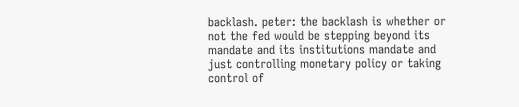backlash. peter: the backlash is whether or not the fed would be stepping beyond its mandate and its institutions mandate and just controlling monetary policy or taking control of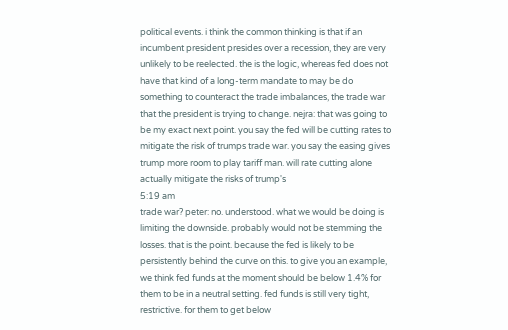political events. i think the common thinking is that if an incumbent president presides over a recession, they are very unlikely to be reelected. the is the logic, whereas fed does not have that kind of a long-term mandate to may be do something to counteract the trade imbalances, the trade war that the president is trying to change. nejra: that was going to be my exact next point. you say the fed will be cutting rates to mitigate the risk of trumps trade war. you say the easing gives trump more room to play tariff man. will rate cutting alone actually mitigate the risks of trump's
5:19 am
trade war? peter: no. understood. what we would be doing is limiting the downside. probably would not be stemming the losses. that is the point. because the fed is likely to be persistently behind the curve on this. to give you an example, we think fed funds at the moment should be below 1.4% for them to be in a neutral setting. fed funds is still very tight, restrictive. for them to get below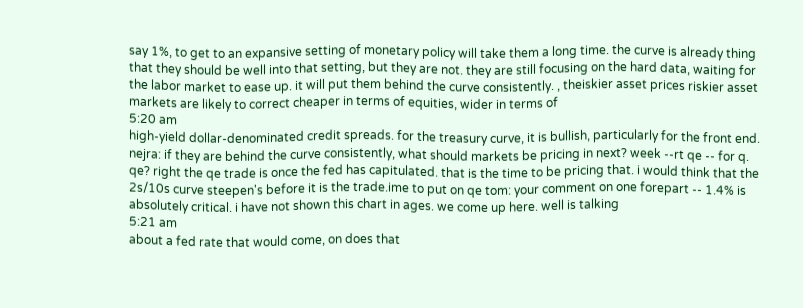say 1%, to get to an expansive setting of monetary policy will take them a long time. the curve is already thing that they should be well into that setting, but they are not. they are still focusing on the hard data, waiting for the labor market to ease up. it will put them behind the curve consistently. , theiskier asset prices riskier asset markets are likely to correct cheaper in terms of equities, wider in terms of
5:20 am
high-yield dollar-denominated credit spreads. for the treasury curve, it is bullish, particularly for the front end. nejra: if they are behind the curve consistently, what should markets be pricing in next? week --rt qe -- for q. qe? right the qe trade is once the fed has capitulated. that is the time to be pricing that. i would think that the 2s/10s curve steepen's before it is the trade.ime to put on qe tom: your comment on one forepart -- 1.4% is absolutely critical. i have not shown this chart in ages. we come up here. well is talking
5:21 am
about a fed rate that would come, on does that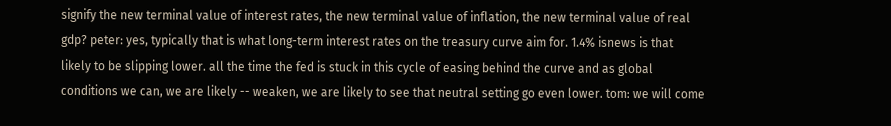signify the new terminal value of interest rates, the new terminal value of inflation, the new terminal value of real gdp? peter: yes, typically that is what long-term interest rates on the treasury curve aim for. 1.4% isnews is that likely to be slipping lower. all the time the fed is stuck in this cycle of easing behind the curve and as global conditions we can, we are likely -- weaken, we are likely to see that neutral setting go even lower. tom: we will come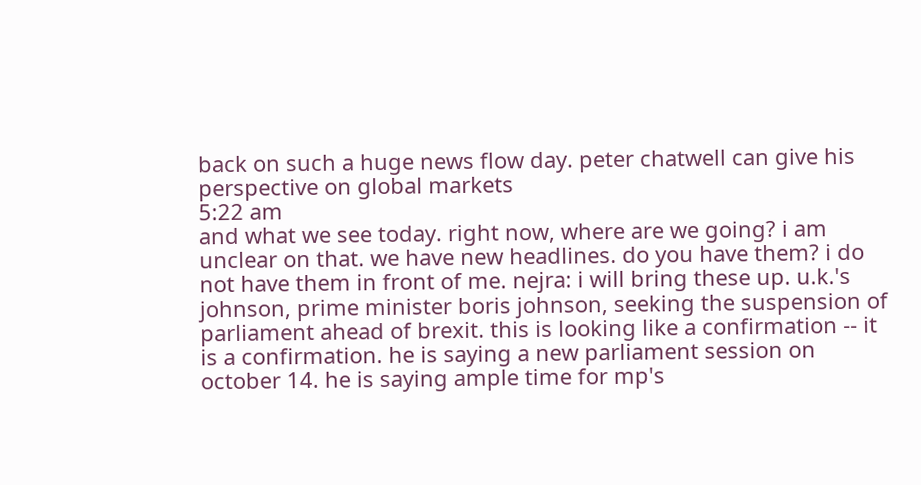back on such a huge news flow day. peter chatwell can give his perspective on global markets
5:22 am
and what we see today. right now, where are we going? i am unclear on that. we have new headlines. do you have them? i do not have them in front of me. nejra: i will bring these up. u.k.'s johnson, prime minister boris johnson, seeking the suspension of parliament ahead of brexit. this is looking like a confirmation -- it is a confirmation. he is saying a new parliament session on october 14. he is saying ample time for mp's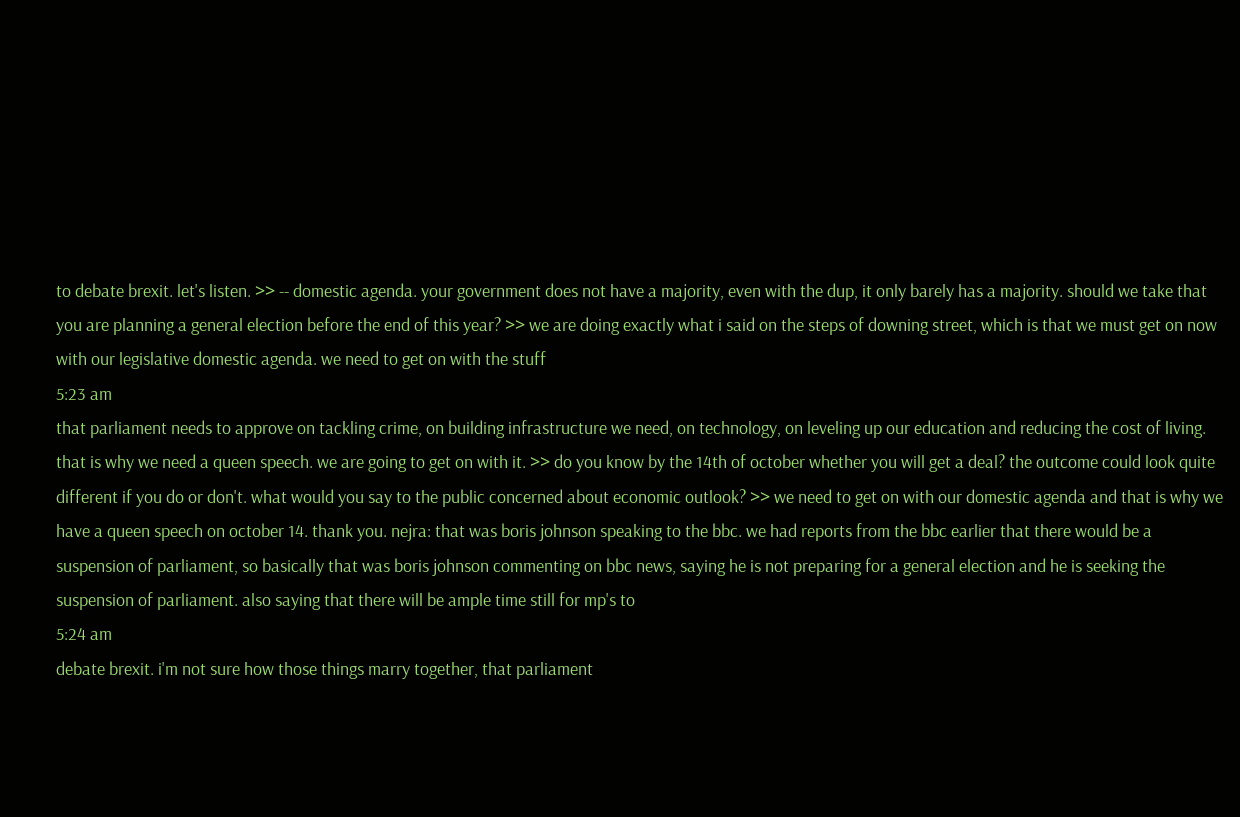to debate brexit. let's listen. >> -- domestic agenda. your government does not have a majority, even with the dup, it only barely has a majority. should we take that you are planning a general election before the end of this year? >> we are doing exactly what i said on the steps of downing street, which is that we must get on now with our legislative domestic agenda. we need to get on with the stuff
5:23 am
that parliament needs to approve on tackling crime, on building infrastructure we need, on technology, on leveling up our education and reducing the cost of living. that is why we need a queen speech. we are going to get on with it. >> do you know by the 14th of october whether you will get a deal? the outcome could look quite different if you do or don't. what would you say to the public concerned about economic outlook? >> we need to get on with our domestic agenda and that is why we have a queen speech on october 14. thank you. nejra: that was boris johnson speaking to the bbc. we had reports from the bbc earlier that there would be a suspension of parliament, so basically that was boris johnson commenting on bbc news, saying he is not preparing for a general election and he is seeking the suspension of parliament. also saying that there will be ample time still for mp's to
5:24 am
debate brexit. i'm not sure how those things marry together, that parliament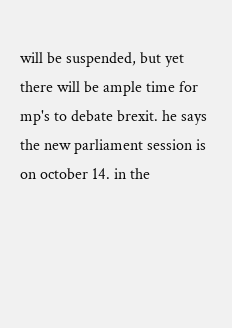will be suspended, but yet there will be ample time for mp's to debate brexit. he says the new parliament session is on october 14. in the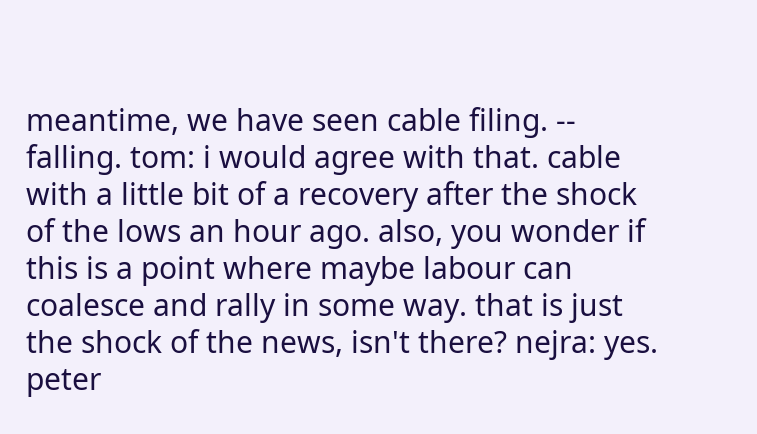meantime, we have seen cable filing. -- falling. tom: i would agree with that. cable with a little bit of a recovery after the shock of the lows an hour ago. also, you wonder if this is a point where maybe labour can coalesce and rally in some way. that is just the shock of the news, isn't there? nejra: yes. peter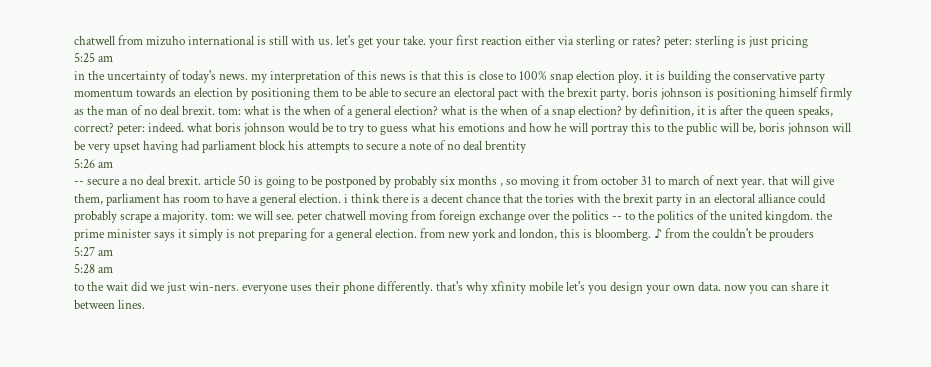chatwell from mizuho international is still with us. let's get your take. your first reaction either via sterling or rates? peter: sterling is just pricing
5:25 am
in the uncertainty of today's news. my interpretation of this news is that this is close to 100% snap election ploy. it is building the conservative party momentum towards an election by positioning them to be able to secure an electoral pact with the brexit party. boris johnson is positioning himself firmly as the man of no deal brexit. tom: what is the when of a general election? what is the when of a snap election? by definition, it is after the queen speaks, correct? peter: indeed. what boris johnson would be to try to guess what his emotions and how he will portray this to the public will be, boris johnson will be very upset having had parliament block his attempts to secure a note of no deal brentity
5:26 am
-- secure a no deal brexit. article 50 is going to be postponed by probably six months , so moving it from october 31 to march of next year. that will give them, parliament has room to have a general election. i think there is a decent chance that the tories with the brexit party in an electoral alliance could probably scrape a majority. tom: we will see. peter chatwell moving from foreign exchange over the politics -- to the politics of the united kingdom. the prime minister says it simply is not preparing for a general election. from new york and london, this is bloomberg. ♪ from the couldn't be prouders
5:27 am
5:28 am
to the wait did we just win-ners. everyone uses their phone differently. that's why xfinity mobile let's you design your own data. now you can share it between lines.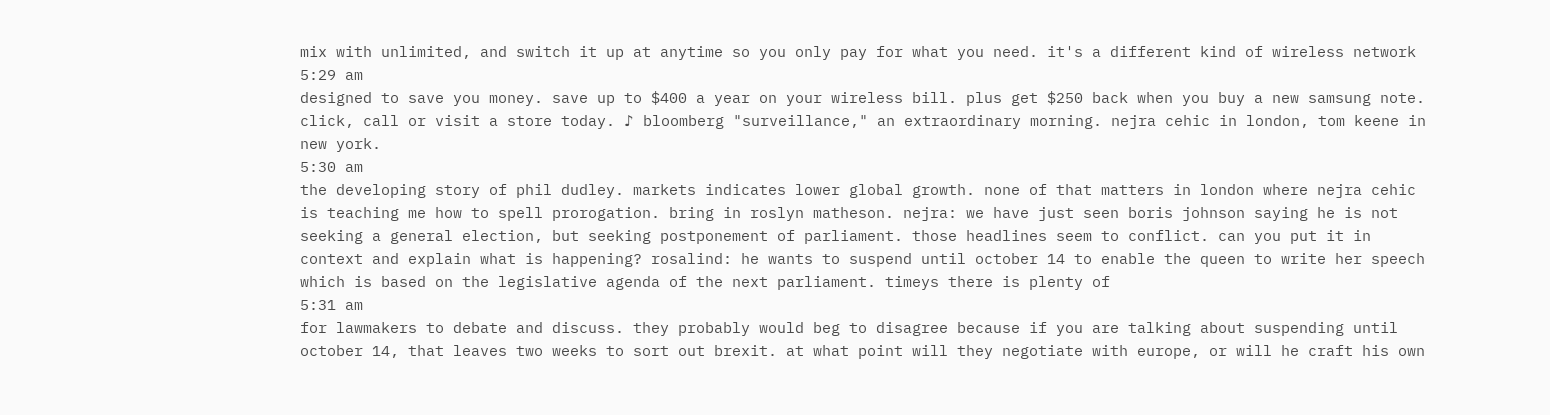mix with unlimited, and switch it up at anytime so you only pay for what you need. it's a different kind of wireless network
5:29 am
designed to save you money. save up to $400 a year on your wireless bill. plus get $250 back when you buy a new samsung note. click, call or visit a store today. ♪ bloomberg "surveillance," an extraordinary morning. nejra cehic in london, tom keene in new york.
5:30 am
the developing story of phil dudley. markets indicates lower global growth. none of that matters in london where nejra cehic is teaching me how to spell prorogation. bring in roslyn matheson. nejra: we have just seen boris johnson saying he is not seeking a general election, but seeking postponement of parliament. those headlines seem to conflict. can you put it in context and explain what is happening? rosalind: he wants to suspend until october 14 to enable the queen to write her speech which is based on the legislative agenda of the next parliament. timeys there is plenty of
5:31 am
for lawmakers to debate and discuss. they probably would beg to disagree because if you are talking about suspending until october 14, that leaves two weeks to sort out brexit. at what point will they negotiate with europe, or will he craft his own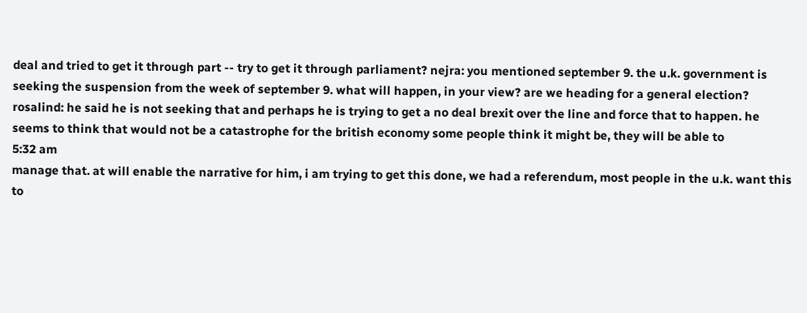deal and tried to get it through part -- try to get it through parliament? nejra: you mentioned september 9. the u.k. government is seeking the suspension from the week of september 9. what will happen, in your view? are we heading for a general election? rosalind: he said he is not seeking that and perhaps he is trying to get a no deal brexit over the line and force that to happen. he seems to think that would not be a catastrophe for the british economy some people think it might be, they will be able to
5:32 am
manage that. at will enable the narrative for him, i am trying to get this done, we had a referendum, most people in the u.k. want this to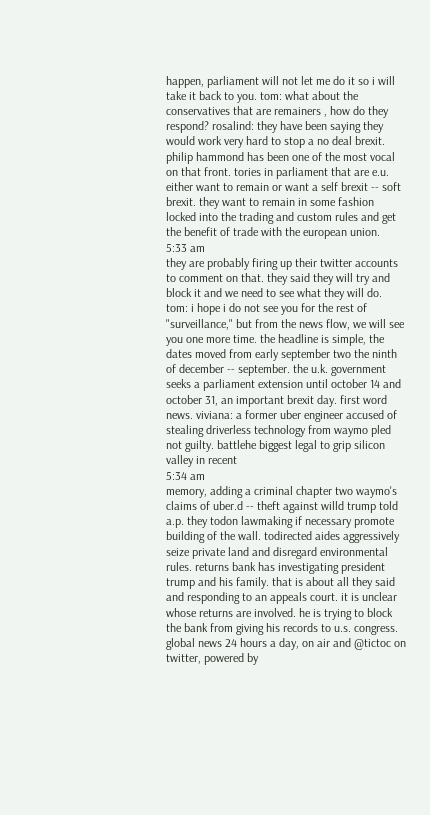happen, parliament will not let me do it so i will take it back to you. tom: what about the conservatives that are remainers , how do they respond? rosalind: they have been saying they would work very hard to stop a no deal brexit. philip hammond has been one of the most vocal on that front. tories in parliament that are e.u. either want to remain or want a self brexit -- soft brexit. they want to remain in some fashion locked into the trading and custom rules and get the benefit of trade with the european union.
5:33 am
they are probably firing up their twitter accounts to comment on that. they said they will try and block it and we need to see what they will do. tom: i hope i do not see you for the rest of "surveillance," but from the news flow, we will see you one more time. the headline is simple, the dates moved from early september two the ninth of december -- september. the u.k. government seeks a parliament extension until october 14 and october 31, an important brexit day. first word news. viviana: a former uber engineer accused of stealing driverless technology from waymo pled not guilty. battlehe biggest legal to grip silicon valley in recent
5:34 am
memory, adding a criminal chapter two waymo's claims of uber.d -- theft against willd trump told a.p. they todon lawmaking if necessary promote building of the wall. todirected aides aggressively seize private land and disregard environmental rules. returns bank has investigating president trump and his family. that is about all they said and responding to an appeals court. it is unclear whose returns are involved. he is trying to block the bank from giving his records to u.s. congress. global news 24 hours a day, on air and @tictoc on twitter, powered by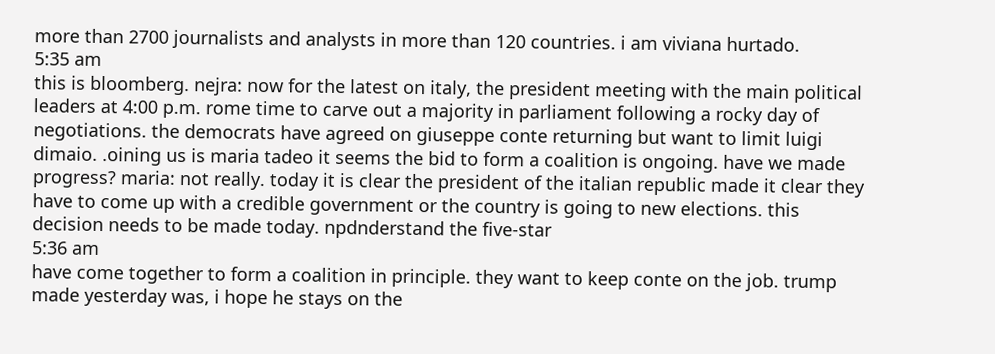more than 2700 journalists and analysts in more than 120 countries. i am viviana hurtado.
5:35 am
this is bloomberg. nejra: now for the latest on italy, the president meeting with the main political leaders at 4:00 p.m. rome time to carve out a majority in parliament following a rocky day of negotiations. the democrats have agreed on giuseppe conte returning but want to limit luigi dimaio. .oining us is maria tadeo it seems the bid to form a coalition is ongoing. have we made progress? maria: not really. today it is clear the president of the italian republic made it clear they have to come up with a credible government or the country is going to new elections. this decision needs to be made today. npdnderstand the five-star
5:36 am
have come together to form a coalition in principle. they want to keep conte on the job. trump made yesterday was, i hope he stays on the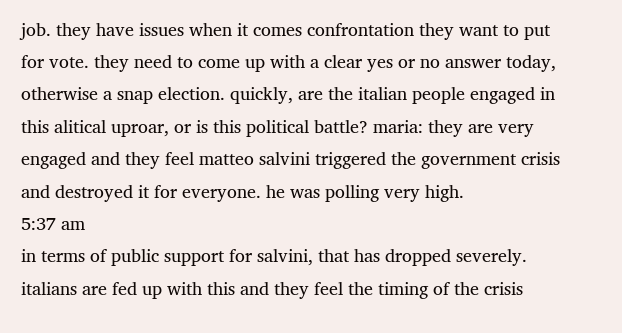job. they have issues when it comes confrontation they want to put for vote. they need to come up with a clear yes or no answer today, otherwise a snap election. quickly, are the italian people engaged in this alitical uproar, or is this political battle? maria: they are very engaged and they feel matteo salvini triggered the government crisis and destroyed it for everyone. he was polling very high.
5:37 am
in terms of public support for salvini, that has dropped severely. italians are fed up with this and they feel the timing of the crisis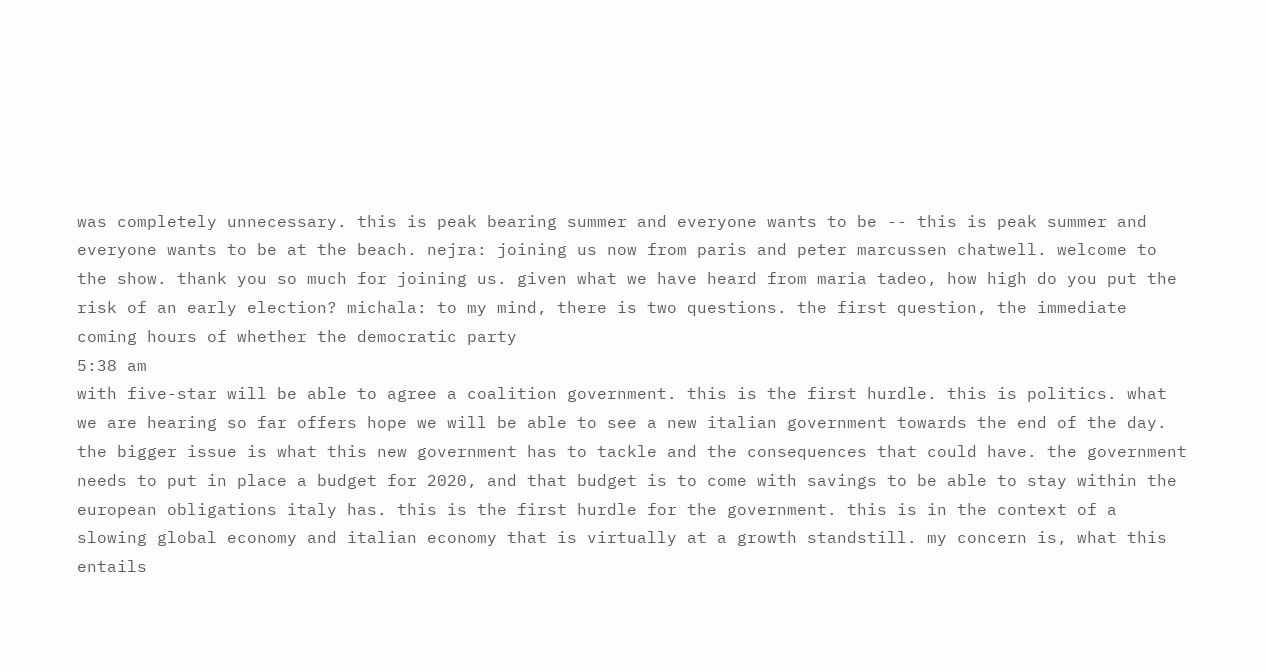was completely unnecessary. this is peak bearing summer and everyone wants to be -- this is peak summer and everyone wants to be at the beach. nejra: joining us now from paris and peter marcussen chatwell. welcome to the show. thank you so much for joining us. given what we have heard from maria tadeo, how high do you put the risk of an early election? michala: to my mind, there is two questions. the first question, the immediate coming hours of whether the democratic party
5:38 am
with five-star will be able to agree a coalition government. this is the first hurdle. this is politics. what we are hearing so far offers hope we will be able to see a new italian government towards the end of the day. the bigger issue is what this new government has to tackle and the consequences that could have. the government needs to put in place a budget for 2020, and that budget is to come with savings to be able to stay within the european obligations italy has. this is the first hurdle for the government. this is in the context of a slowing global economy and italian economy that is virtually at a growth standstill. my concern is, what this entails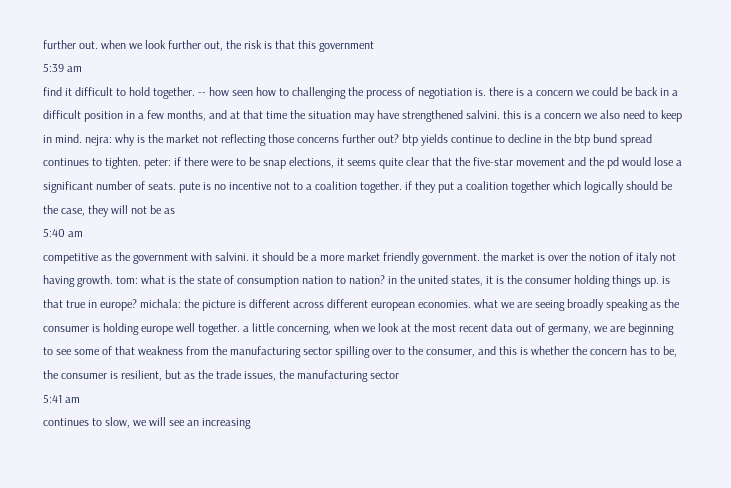further out. when we look further out, the risk is that this government
5:39 am
find it difficult to hold together. -- how seen how to challenging the process of negotiation is. there is a concern we could be back in a difficult position in a few months, and at that time the situation may have strengthened salvini. this is a concern we also need to keep in mind. nejra: why is the market not reflecting those concerns further out? btp yields continue to decline in the btp bund spread continues to tighten. peter: if there were to be snap elections, it seems quite clear that the five-star movement and the pd would lose a significant number of seats. pute is no incentive not to a coalition together. if they put a coalition together which logically should be the case, they will not be as
5:40 am
competitive as the government with salvini. it should be a more market friendly government. the market is over the notion of italy not having growth. tom: what is the state of consumption nation to nation? in the united states, it is the consumer holding things up. is that true in europe? michala: the picture is different across different european economies. what we are seeing broadly speaking as the consumer is holding europe well together. a little concerning, when we look at the most recent data out of germany, we are beginning to see some of that weakness from the manufacturing sector spilling over to the consumer, and this is whether the concern has to be, the consumer is resilient, but as the trade issues, the manufacturing sector
5:41 am
continues to slow, we will see an increasing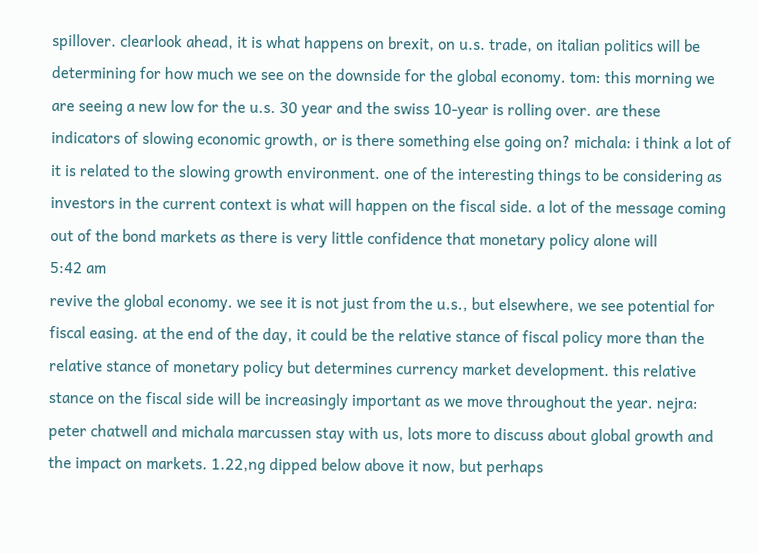spillover. clearlook ahead, it is what happens on brexit, on u.s. trade, on italian politics will be determining for how much we see on the downside for the global economy. tom: this morning we are seeing a new low for the u.s. 30 year and the swiss 10-year is rolling over. are these indicators of slowing economic growth, or is there something else going on? michala: i think a lot of it is related to the slowing growth environment. one of the interesting things to be considering as investors in the current context is what will happen on the fiscal side. a lot of the message coming out of the bond markets as there is very little confidence that monetary policy alone will
5:42 am
revive the global economy. we see it is not just from the u.s., but elsewhere, we see potential for fiscal easing. at the end of the day, it could be the relative stance of fiscal policy more than the relative stance of monetary policy but determines currency market development. this relative stance on the fiscal side will be increasingly important as we move throughout the year. nejra: peter chatwell and michala marcussen stay with us, lots more to discuss about global growth and the impact on markets. 1.22,ng dipped below above it now, but perhaps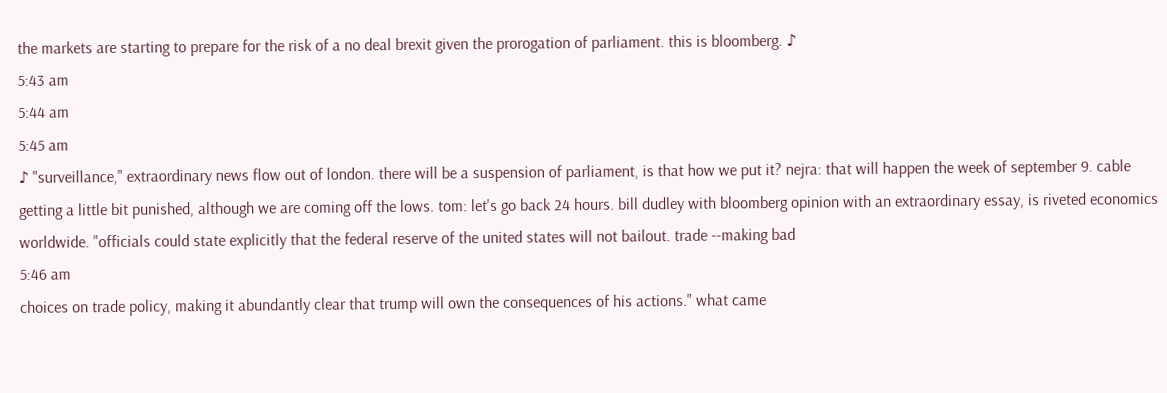the markets are starting to prepare for the risk of a no deal brexit given the prorogation of parliament. this is bloomberg. ♪
5:43 am
5:44 am
5:45 am
♪ "surveillance," extraordinary news flow out of london. there will be a suspension of parliament, is that how we put it? nejra: that will happen the week of september 9. cable getting a little bit punished, although we are coming off the lows. tom: let's go back 24 hours. bill dudley with bloomberg opinion with an extraordinary essay, is riveted economics worldwide. "officials could state explicitly that the federal reserve of the united states will not bailout. trade --making bad
5:46 am
choices on trade policy, making it abundantly clear that trump will own the consequences of his actions." what came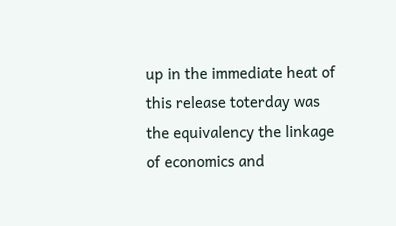up in the immediate heat of this release toterday was the equivalency the linkage of economics and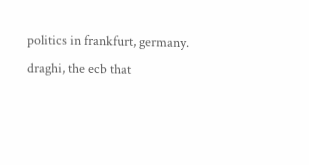politics in frankfurt, germany. draghi, the ecb that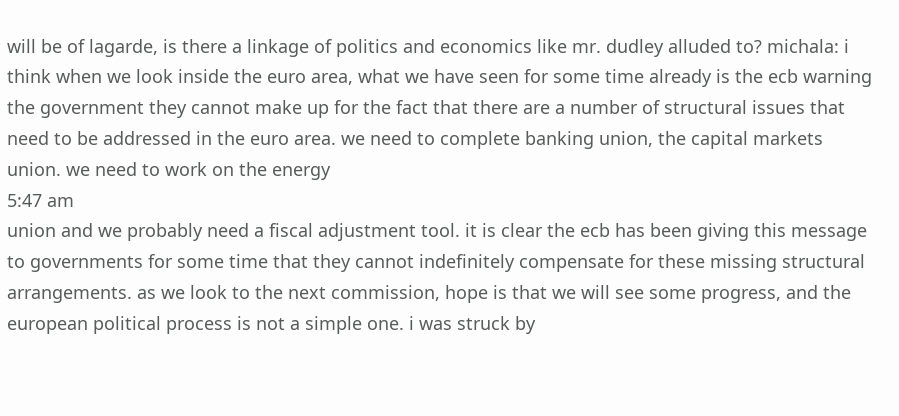will be of lagarde, is there a linkage of politics and economics like mr. dudley alluded to? michala: i think when we look inside the euro area, what we have seen for some time already is the ecb warning the government they cannot make up for the fact that there are a number of structural issues that need to be addressed in the euro area. we need to complete banking union, the capital markets union. we need to work on the energy
5:47 am
union and we probably need a fiscal adjustment tool. it is clear the ecb has been giving this message to governments for some time that they cannot indefinitely compensate for these missing structural arrangements. as we look to the next commission, hope is that we will see some progress, and the european political process is not a simple one. i was struck by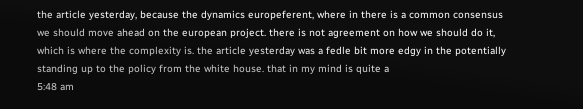the article yesterday, because the dynamics europeferent, where in there is a common consensus we should move ahead on the european project. there is not agreement on how we should do it, which is where the complexity is. the article yesterday was a fedle bit more edgy in the potentially standing up to the policy from the white house. that in my mind is quite a
5:48 am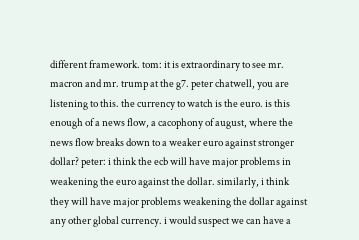different framework. tom: it is extraordinary to see mr. macron and mr. trump at the g7. peter chatwell, you are listening to this. the currency to watch is the euro. is this enough of a news flow, a cacophony of august, where the news flow breaks down to a weaker euro against stronger dollar? peter: i think the ecb will have major problems in weakening the euro against the dollar. similarly, i think they will have major problems weakening the dollar against any other global currency. i would suspect we can have a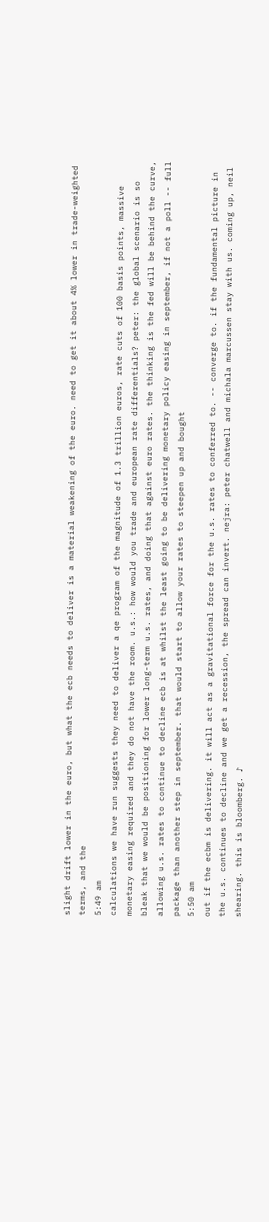slight drift lower in the euro, but what the ecb needs to deliver is a material weakening of the euro. need to get it about 4% lower in trade-weighted terms, and the
5:49 am
calculations we have run suggests they need to deliver a qe program of the magnitude of 1.3 trillion euros, rate cuts of 100 basis points, massive monetary easing required and they do not have the room. u.s.: how would you trade and european rate differentials? peter: the global scenario is so bleak that we would be positioning for lower long-term u.s. rates, and doing that against euro rates. the thinking is the fed will be behind the curve, allowing u.s. rates to continue to decline ecb is at whilst the least going to be delivering monetary policy easing in september, if not a poll -- full package than another step in september. that would start to allow your rates to steepen up and bought
5:50 am
out if the ecbm is delivering. it will act as a gravitational force for the u.s. rates to conferred to. -- converge to. if the fundamental picture in the u.s. continues to decline and we get a recession, the spread can invert. nejra: peter chatwell and michala marcussen stay with us. coming up, neil shearing. this is bloomberg. ♪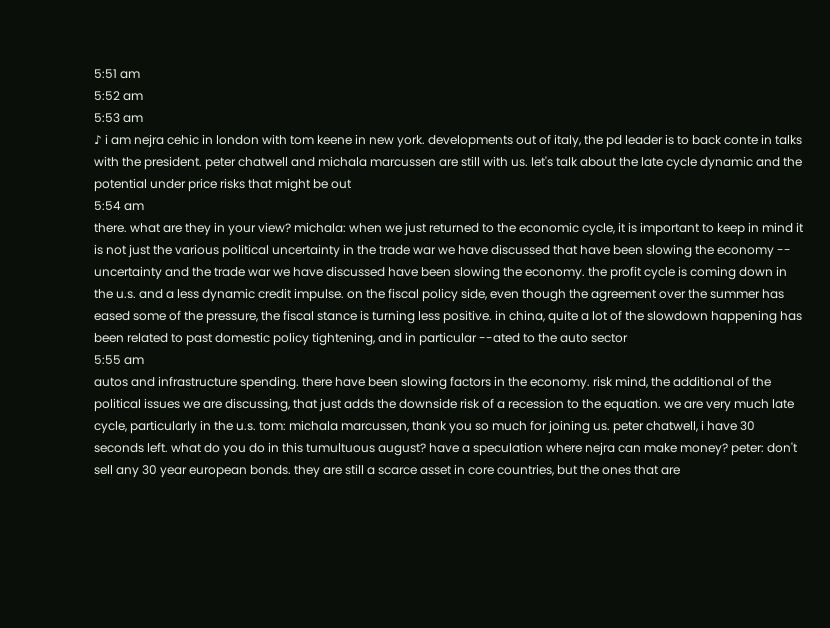5:51 am
5:52 am
5:53 am
♪ i am nejra cehic in london with tom keene in new york. developments out of italy, the pd leader is to back conte in talks with the president. peter chatwell and michala marcussen are still with us. let's talk about the late cycle dynamic and the potential under price risks that might be out
5:54 am
there. what are they in your view? michala: when we just returned to the economic cycle, it is important to keep in mind it is not just the various political uncertainty in the trade war we have discussed that have been slowing the economy -- uncertainty and the trade war we have discussed have been slowing the economy. the profit cycle is coming down in the u.s. and a less dynamic credit impulse. on the fiscal policy side, even though the agreement over the summer has eased some of the pressure, the fiscal stance is turning less positive. in china, quite a lot of the slowdown happening has been related to past domestic policy tightening, and in particular --ated to the auto sector
5:55 am
autos and infrastructure spending. there have been slowing factors in the economy. risk mind, the additional of the political issues we are discussing, that just adds the downside risk of a recession to the equation. we are very much late cycle, particularly in the u.s. tom: michala marcussen, thank you so much for joining us. peter chatwell, i have 30 seconds left. what do you do in this tumultuous august? have a speculation where nejra can make money? peter: don't sell any 30 year european bonds. they are still a scarce asset in core countries, but the ones that are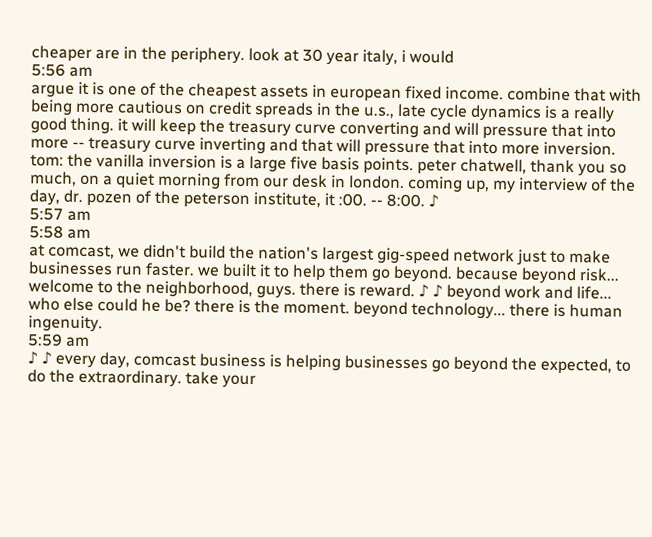cheaper are in the periphery. look at 30 year italy, i would
5:56 am
argue it is one of the cheapest assets in european fixed income. combine that with being more cautious on credit spreads in the u.s., late cycle dynamics is a really good thing. it will keep the treasury curve converting and will pressure that into more -- treasury curve inverting and that will pressure that into more inversion. tom: the vanilla inversion is a large five basis points. peter chatwell, thank you so much, on a quiet morning from our desk in london. coming up, my interview of the day, dr. pozen of the peterson institute, it :00. -- 8:00. ♪
5:57 am
5:58 am
at comcast, we didn't build the nation's largest gig-speed network just to make businesses run faster. we built it to help them go beyond. because beyond risk... welcome to the neighborhood, guys. there is reward. ♪ ♪ beyond work and life... who else could he be? there is the moment. beyond technology... there is human ingenuity.
5:59 am
♪ ♪ every day, comcast business is helping businesses go beyond the expected, to do the extraordinary. take your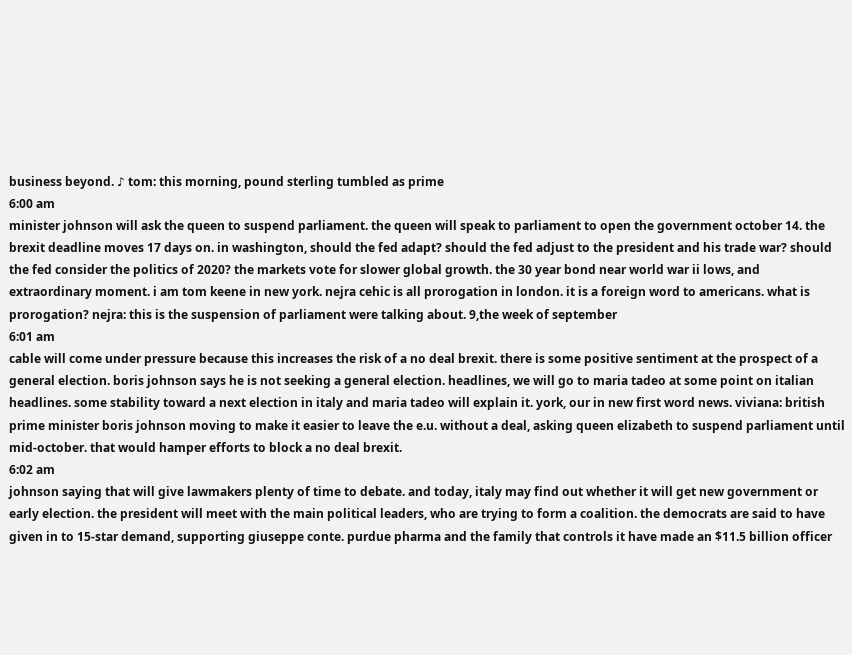business beyond. ♪ tom: this morning, pound sterling tumbled as prime
6:00 am
minister johnson will ask the queen to suspend parliament. the queen will speak to parliament to open the government october 14. the brexit deadline moves 17 days on. in washington, should the fed adapt? should the fed adjust to the president and his trade war? should the fed consider the politics of 2020? the markets vote for slower global growth. the 30 year bond near world war ii lows, and extraordinary moment. i am tom keene in new york. nejra cehic is all prorogation in london. it is a foreign word to americans. what is prorogation? nejra: this is the suspension of parliament were talking about. 9,the week of september
6:01 am
cable will come under pressure because this increases the risk of a no deal brexit. there is some positive sentiment at the prospect of a general election. boris johnson says he is not seeking a general election. headlines, we will go to maria tadeo at some point on italian headlines. some stability toward a next election in italy and maria tadeo will explain it. york, our in new first word news. viviana: british prime minister boris johnson moving to make it easier to leave the e.u. without a deal, asking queen elizabeth to suspend parliament until mid-october. that would hamper efforts to block a no deal brexit.
6:02 am
johnson saying that will give lawmakers plenty of time to debate. and today, italy may find out whether it will get new government or early election. the president will meet with the main political leaders, who are trying to form a coalition. the democrats are said to have given in to 15-star demand, supporting giuseppe conte. purdue pharma and the family that controls it have made an $11.5 billion officer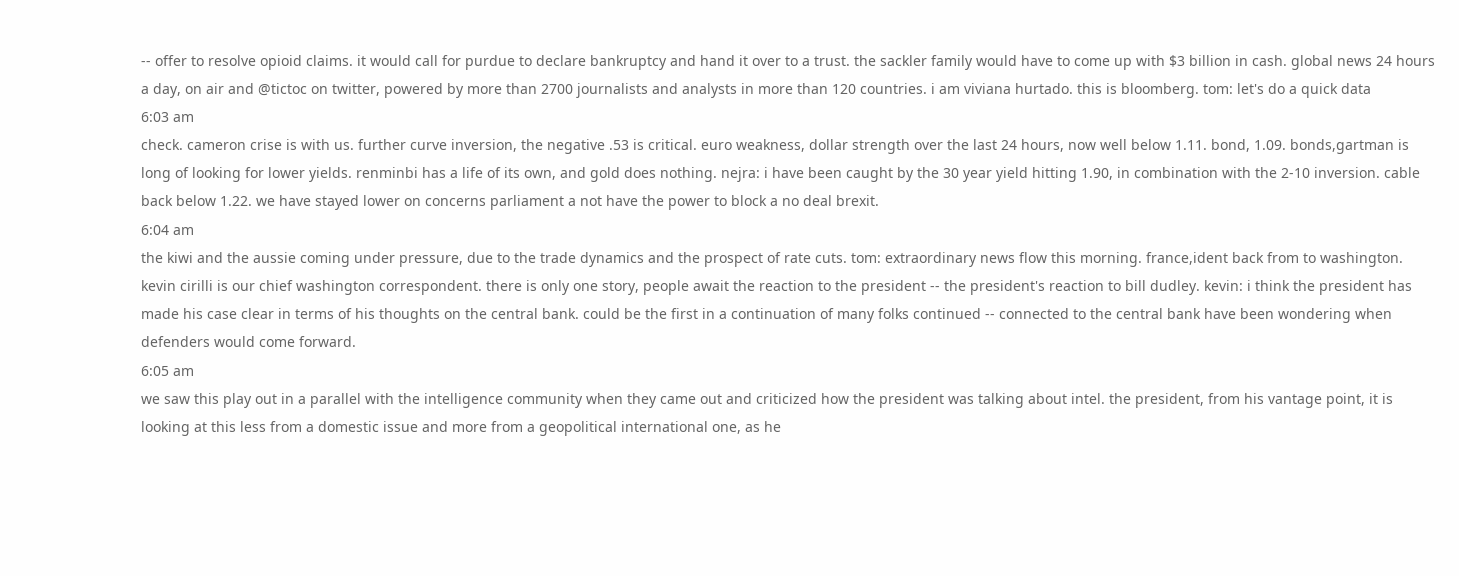-- offer to resolve opioid claims. it would call for purdue to declare bankruptcy and hand it over to a trust. the sackler family would have to come up with $3 billion in cash. global news 24 hours a day, on air and @tictoc on twitter, powered by more than 2700 journalists and analysts in more than 120 countries. i am viviana hurtado. this is bloomberg. tom: let's do a quick data
6:03 am
check. cameron crise is with us. further curve inversion, the negative .53 is critical. euro weakness, dollar strength over the last 24 hours, now well below 1.11. bond, 1.09. bonds,gartman is long of looking for lower yields. renminbi has a life of its own, and gold does nothing. nejra: i have been caught by the 30 year yield hitting 1.90, in combination with the 2-10 inversion. cable back below 1.22. we have stayed lower on concerns parliament a not have the power to block a no deal brexit.
6:04 am
the kiwi and the aussie coming under pressure, due to the trade dynamics and the prospect of rate cuts. tom: extraordinary news flow this morning. france,ident back from to washington. kevin cirilli is our chief washington correspondent. there is only one story, people await the reaction to the president -- the president's reaction to bill dudley. kevin: i think the president has made his case clear in terms of his thoughts on the central bank. could be the first in a continuation of many folks continued -- connected to the central bank have been wondering when defenders would come forward.
6:05 am
we saw this play out in a parallel with the intelligence community when they came out and criticized how the president was talking about intel. the president, from his vantage point, it is looking at this less from a domestic issue and more from a geopolitical international one, as he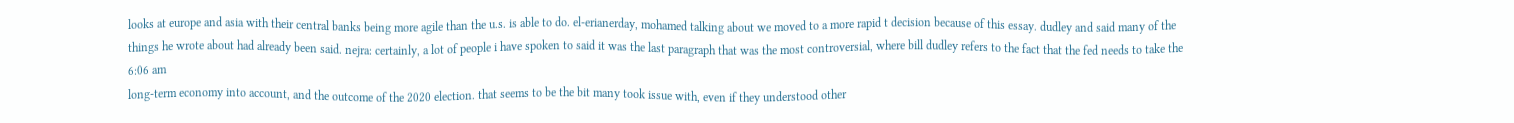looks at europe and asia with their central banks being more agile than the u.s. is able to do. el-erianerday, mohamed talking about we moved to a more rapid t decision because of this essay. dudley and said many of the things he wrote about had already been said. nejra: certainly, a lot of people i have spoken to said it was the last paragraph that was the most controversial, where bill dudley refers to the fact that the fed needs to take the
6:06 am
long-term economy into account, and the outcome of the 2020 election. that seems to be the bit many took issue with, even if they understood other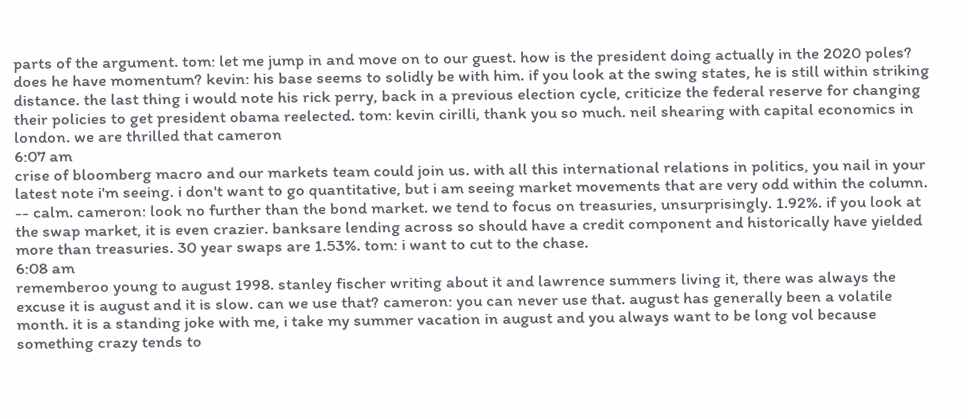parts of the argument. tom: let me jump in and move on to our guest. how is the president doing actually in the 2020 poles? does he have momentum? kevin: his base seems to solidly be with him. if you look at the swing states, he is still within striking distance. the last thing i would note his rick perry, back in a previous election cycle, criticize the federal reserve for changing their policies to get president obama reelected. tom: kevin cirilli, thank you so much. neil shearing with capital economics in london. we are thrilled that cameron
6:07 am
crise of bloomberg macro and our markets team could join us. with all this international relations in politics, you nail in your latest note i'm seeing. i don't want to go quantitative, but i am seeing market movements that are very odd within the column. -- calm. cameron: look no further than the bond market. we tend to focus on treasuries, unsurprisingly. 1.92%. if you look at the swap market, it is even crazier. banksare lending across so should have a credit component and historically have yielded more than treasuries. 30 year swaps are 1.53%. tom: i want to cut to the chase.
6:08 am
rememberoo young to august 1998. stanley fischer writing about it and lawrence summers living it, there was always the excuse it is august and it is slow. can we use that? cameron: you can never use that. august has generally been a volatile month. it is a standing joke with me, i take my summer vacation in august and you always want to be long vol because something crazy tends to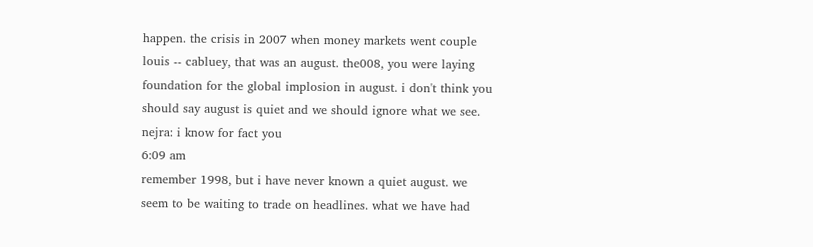happen. the crisis in 2007 when money markets went couple louis -- cabluey, that was an august. the008, you were laying foundation for the global implosion in august. i don't think you should say august is quiet and we should ignore what we see. nejra: i know for fact you
6:09 am
remember 1998, but i have never known a quiet august. we seem to be waiting to trade on headlines. what we have had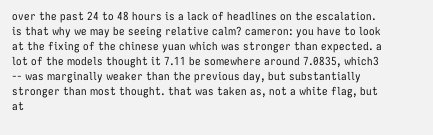over the past 24 to 48 hours is a lack of headlines on the escalation. is that why we may be seeing relative calm? cameron: you have to look at the fixing of the chinese yuan which was stronger than expected. a lot of the models thought it 7.11 be somewhere around 7.0835, which3 -- was marginally weaker than the previous day, but substantially stronger than most thought. that was taken as, not a white flag, but at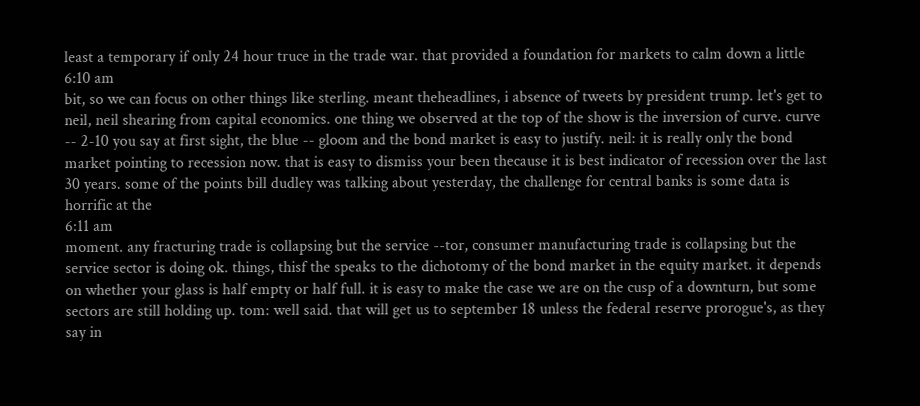least a temporary if only 24 hour truce in the trade war. that provided a foundation for markets to calm down a little
6:10 am
bit, so we can focus on other things like sterling. meant theheadlines, i absence of tweets by president trump. let's get to neil, neil shearing from capital economics. one thing we observed at the top of the show is the inversion of curve. curve -- 2-10 you say at first sight, the blue -- gloom and the bond market is easy to justify. neil: it is really only the bond market pointing to recession now. that is easy to dismiss your been thecause it is best indicator of recession over the last 30 years. some of the points bill dudley was talking about yesterday, the challenge for central banks is some data is horrific at the
6:11 am
moment. any fracturing trade is collapsing but the service --tor, consumer manufacturing trade is collapsing but the service sector is doing ok. things, thisf the speaks to the dichotomy of the bond market in the equity market. it depends on whether your glass is half empty or half full. it is easy to make the case we are on the cusp of a downturn, but some sectors are still holding up. tom: well said. that will get us to september 18 unless the federal reserve prorogue's, as they say in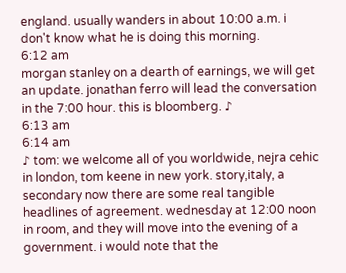england. usually wanders in about 10:00 a.m. i don't know what he is doing this morning.
6:12 am
morgan stanley on a dearth of earnings, we will get an update. jonathan ferro will lead the conversation in the 7:00 hour. this is bloomberg. ♪
6:13 am
6:14 am
♪ tom: we welcome all of you worldwide, nejra cehic in london, tom keene in new york. story,italy, a secondary now there are some real tangible headlines of agreement. wednesday at 12:00 noon in room, and they will move into the evening of a government. i would note that the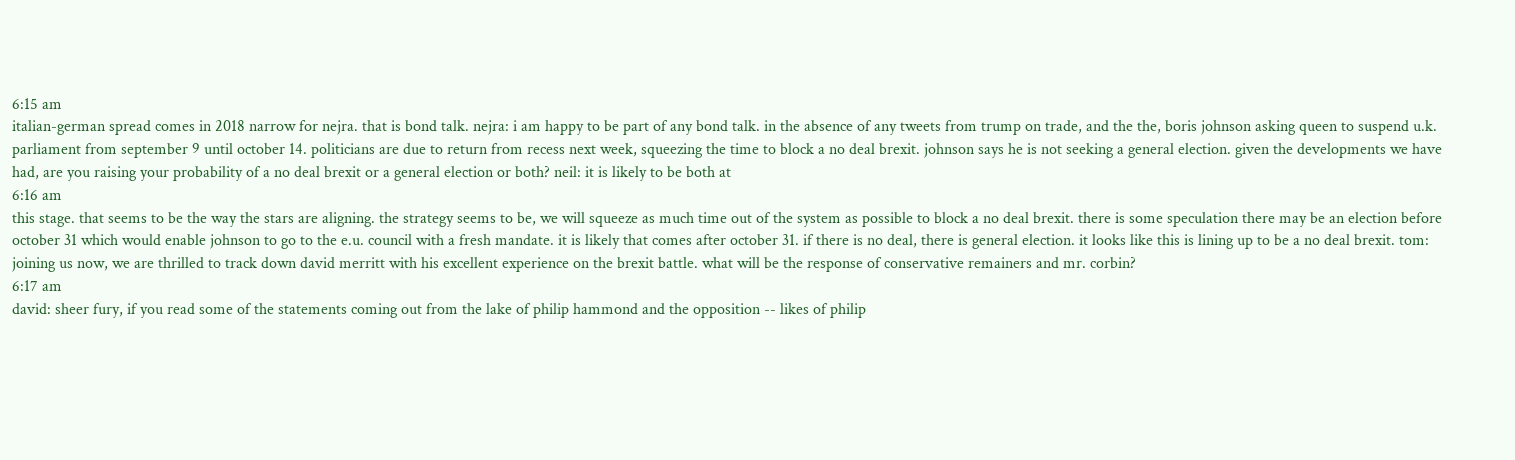6:15 am
italian-german spread comes in 2018 narrow for nejra. that is bond talk. nejra: i am happy to be part of any bond talk. in the absence of any tweets from trump on trade, and the the, boris johnson asking queen to suspend u.k. parliament from september 9 until october 14. politicians are due to return from recess next week, squeezing the time to block a no deal brexit. johnson says he is not seeking a general election. given the developments we have had, are you raising your probability of a no deal brexit or a general election or both? neil: it is likely to be both at
6:16 am
this stage. that seems to be the way the stars are aligning. the strategy seems to be, we will squeeze as much time out of the system as possible to block a no deal brexit. there is some speculation there may be an election before october 31 which would enable johnson to go to the e.u. council with a fresh mandate. it is likely that comes after october 31. if there is no deal, there is general election. it looks like this is lining up to be a no deal brexit. tom: joining us now, we are thrilled to track down david merritt with his excellent experience on the brexit battle. what will be the response of conservative remainers and mr. corbin?
6:17 am
david: sheer fury, if you read some of the statements coming out from the lake of philip hammond and the opposition -- likes of philip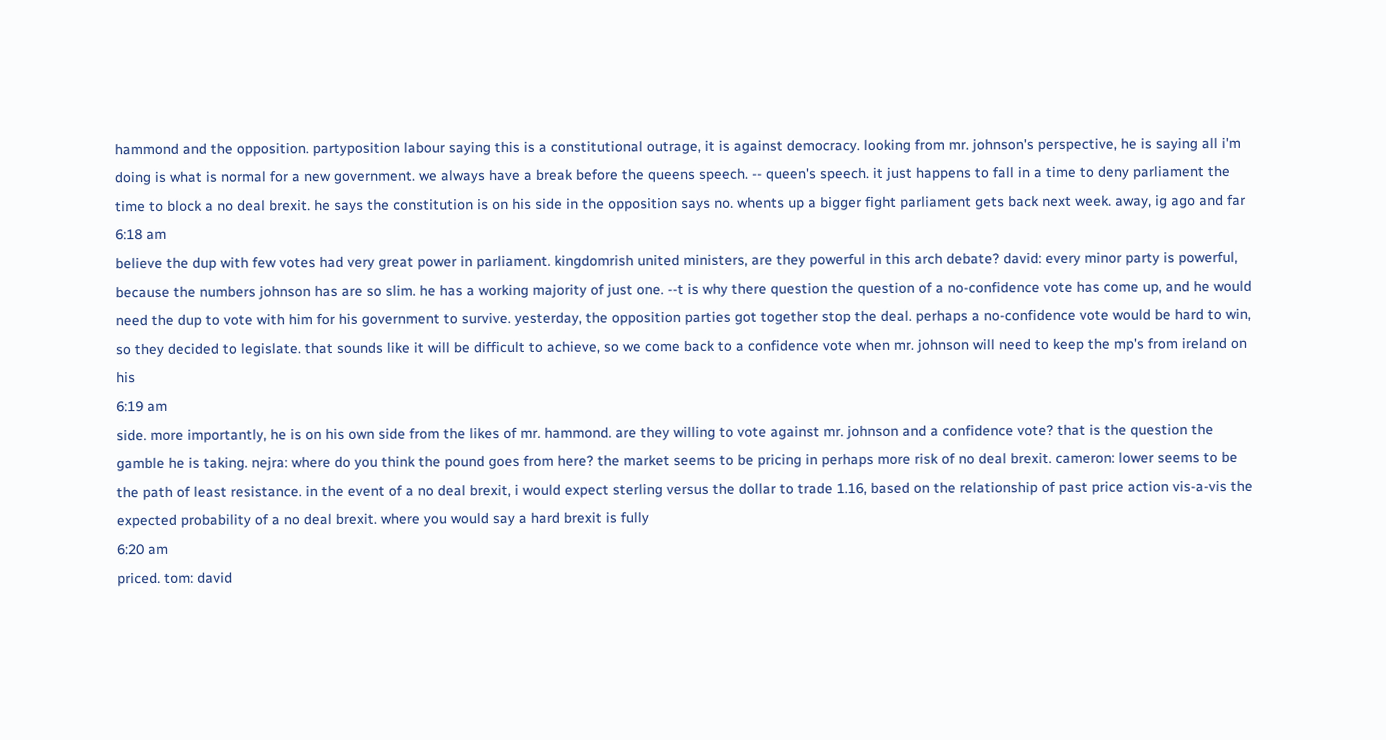hammond and the opposition. partyposition labour saying this is a constitutional outrage, it is against democracy. looking from mr. johnson's perspective, he is saying all i'm doing is what is normal for a new government. we always have a break before the queens speech. -- queen's speech. it just happens to fall in a time to deny parliament the time to block a no deal brexit. he says the constitution is on his side in the opposition says no. whents up a bigger fight parliament gets back next week. away, ig ago and far
6:18 am
believe the dup with few votes had very great power in parliament. kingdomrish united ministers, are they powerful in this arch debate? david: every minor party is powerful, because the numbers johnson has are so slim. he has a working majority of just one. --t is why there question the question of a no-confidence vote has come up, and he would need the dup to vote with him for his government to survive. yesterday, the opposition parties got together stop the deal. perhaps a no-confidence vote would be hard to win, so they decided to legislate. that sounds like it will be difficult to achieve, so we come back to a confidence vote when mr. johnson will need to keep the mp's from ireland on his
6:19 am
side. more importantly, he is on his own side from the likes of mr. hammond. are they willing to vote against mr. johnson and a confidence vote? that is the question the gamble he is taking. nejra: where do you think the pound goes from here? the market seems to be pricing in perhaps more risk of no deal brexit. cameron: lower seems to be the path of least resistance. in the event of a no deal brexit, i would expect sterling versus the dollar to trade 1.16, based on the relationship of past price action vis-a-vis the expected probability of a no deal brexit. where you would say a hard brexit is fully
6:20 am
priced. tom: david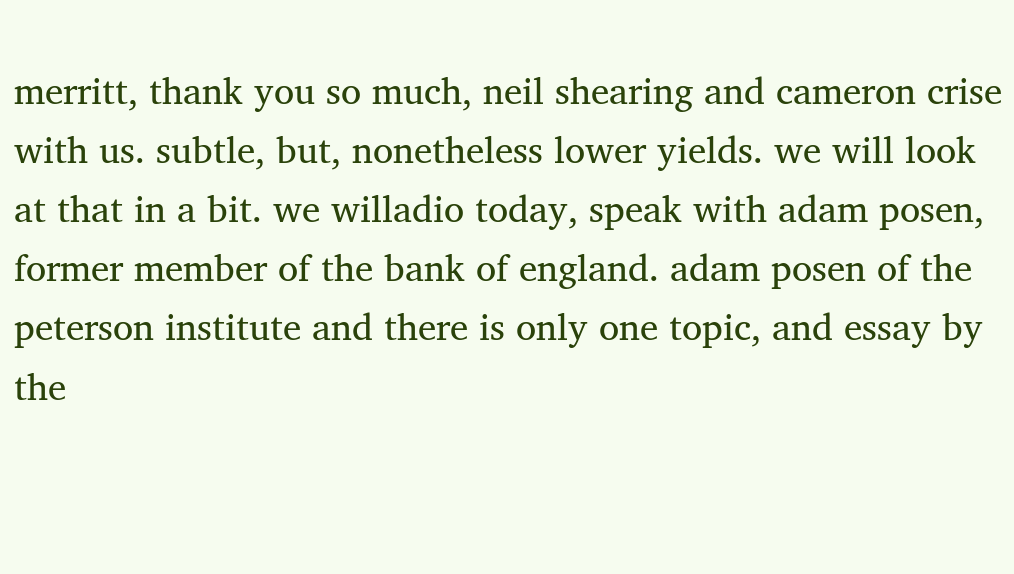merritt, thank you so much, neil shearing and cameron crise with us. subtle, but, nonetheless lower yields. we will look at that in a bit. we willadio today, speak with adam posen, former member of the bank of england. adam posen of the peterson institute and there is only one topic, and essay by the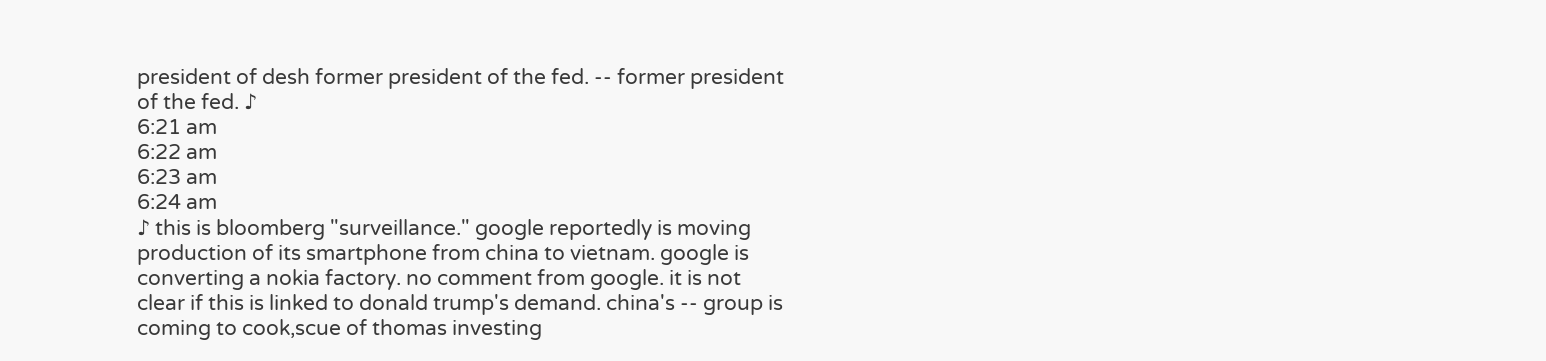president of desh former president of the fed. -- former president of the fed. ♪
6:21 am
6:22 am
6:23 am
6:24 am
♪ this is bloomberg "surveillance." google reportedly is moving production of its smartphone from china to vietnam. google is converting a nokia factory. no comment from google. it is not clear if this is linked to donald trump's demand. china's -- group is coming to cook,scue of thomas investing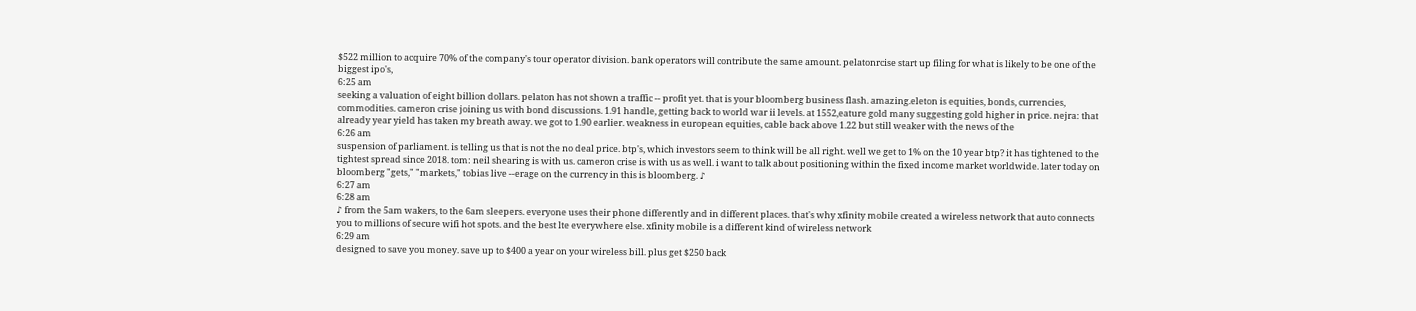$522 million to acquire 70% of the company's tour operator division. bank operators will contribute the same amount. pelatonrcise start up filing for what is likely to be one of the biggest ipo's,
6:25 am
seeking a valuation of eight billion dollars. pelaton has not shown a traffic -- profit yet. that is your bloomberg business flash. amazing.eleton is equities, bonds, currencies, commodities. cameron crise joining us with bond discussions. 1.91 handle, getting back to world war ii levels. at 1552,eature gold many suggesting gold higher in price. nejra: that already year yield has taken my breath away. we got to 1.90 earlier. weakness in european equities, cable back above 1.22 but still weaker with the news of the
6:26 am
suspension of parliament. is telling us that is not the no deal price. btp's, which investors seem to think will be all right. well we get to 1% on the 10 year btp? it has tightened to the tightest spread since 2018. tom: neil shearing is with us. cameron crise is with us as well. i want to talk about positioning within the fixed income market worldwide. later today on bloomberg "gets," "markets," tobias live --erage on the currency in this is bloomberg. ♪
6:27 am
6:28 am
♪ from the 5am wakers, to the 6am sleepers. everyone uses their phone differently and in different places. that's why xfinity mobile created a wireless network that auto connects you to millions of secure wifi hot spots. and the best lte everywhere else. xfinity mobile is a different kind of wireless network
6:29 am
designed to save you money. save up to $400 a year on your wireless bill. plus get $250 back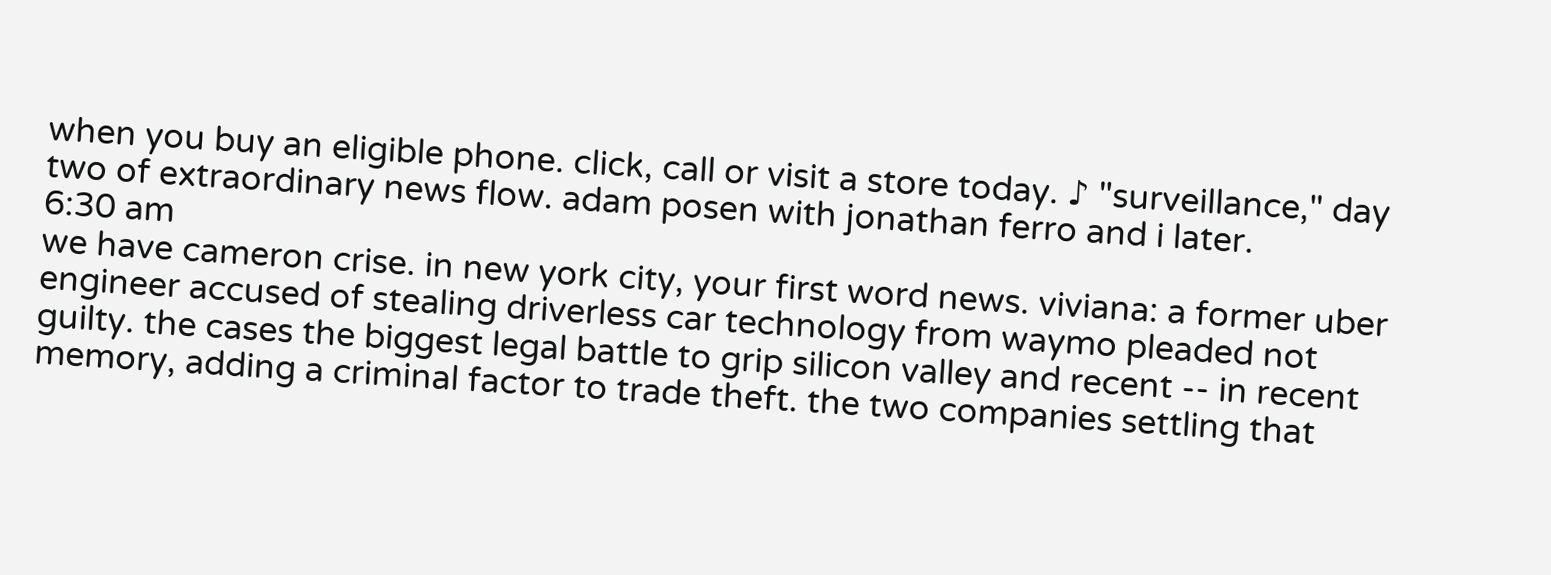when you buy an eligible phone. click, call or visit a store today. ♪ "surveillance," day two of extraordinary news flow. adam posen with jonathan ferro and i later.
6:30 am
we have cameron crise. in new york city, your first word news. viviana: a former uber engineer accused of stealing driverless car technology from waymo pleaded not guilty. the cases the biggest legal battle to grip silicon valley and recent -- in recent memory, adding a criminal factor to trade theft. the two companies settling that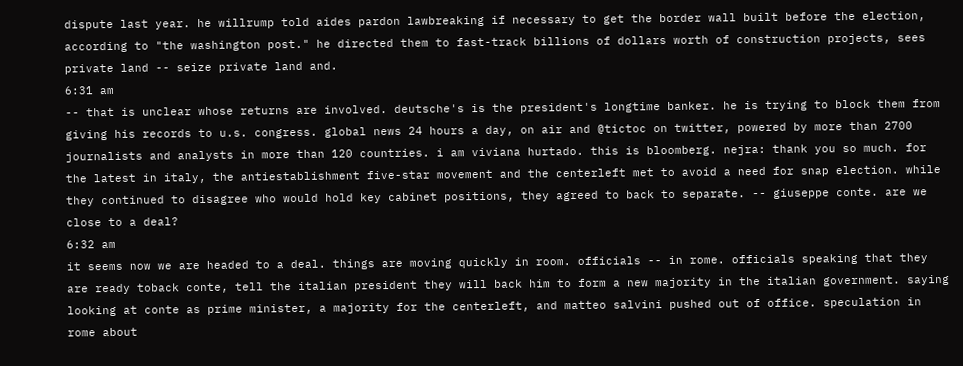dispute last year. he willrump told aides pardon lawbreaking if necessary to get the border wall built before the election, according to "the washington post." he directed them to fast-track billions of dollars worth of construction projects, sees private land -- seize private land and.
6:31 am
-- that is unclear whose returns are involved. deutsche's is the president's longtime banker. he is trying to block them from giving his records to u.s. congress. global news 24 hours a day, on air and @tictoc on twitter, powered by more than 2700 journalists and analysts in more than 120 countries. i am viviana hurtado. this is bloomberg. nejra: thank you so much. for the latest in italy, the antiestablishment five-star movement and the centerleft met to avoid a need for snap election. while they continued to disagree who would hold key cabinet positions, they agreed to back to separate. -- giuseppe conte. are we close to a deal?
6:32 am
it seems now we are headed to a deal. things are moving quickly in room. officials -- in rome. officials speaking that they are ready toback conte, tell the italian president they will back him to form a new majority in the italian government. saying looking at conte as prime minister, a majority for the centerleft, and matteo salvini pushed out of office. speculation in rome about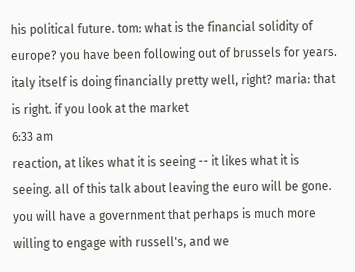his political future. tom: what is the financial solidity of europe? you have been following out of brussels for years. italy itself is doing financially pretty well, right? maria: that is right. if you look at the market
6:33 am
reaction, at likes what it is seeing -- it likes what it is seeing. all of this talk about leaving the euro will be gone. you will have a government that perhaps is much more willing to engage with russell's, and we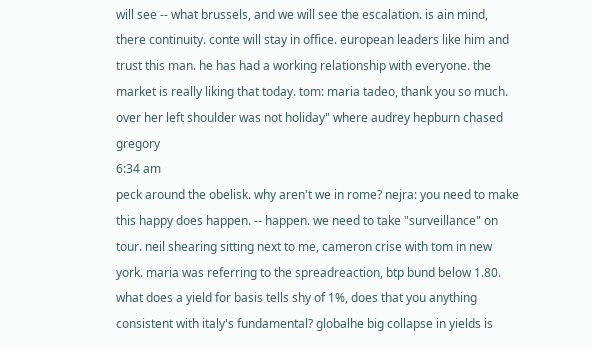will see -- what brussels, and we will see the escalation. is ain mind, there continuity. conte will stay in office. european leaders like him and trust this man. he has had a working relationship with everyone. the market is really liking that today. tom: maria tadeo, thank you so much. over her left shoulder was not holiday" where audrey hepburn chased gregory
6:34 am
peck around the obelisk. why aren't we in rome? nejra: you need to make this happy does happen. -- happen. we need to take "surveillance" on tour. neil shearing sitting next to me, cameron crise with tom in new york. maria was referring to the spreadreaction, btp bund below 1.80. what does a yield for basis tells shy of 1%, does that you anything consistent with italy's fundamental? globalhe big collapse in yields is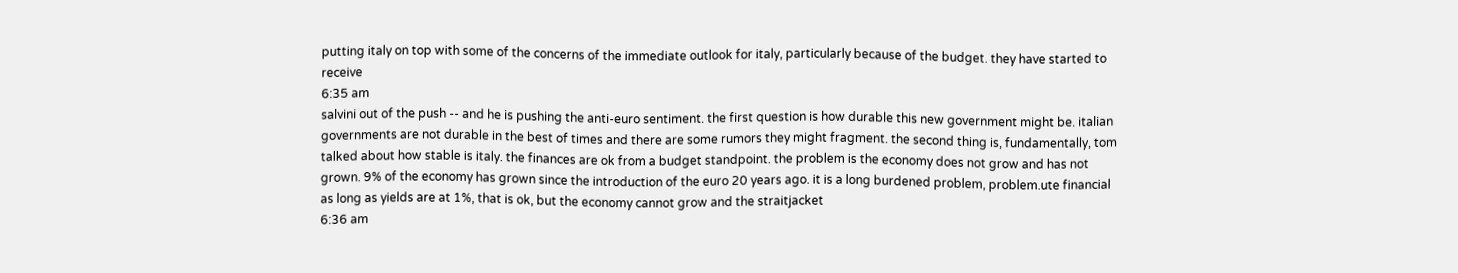putting italy on top with some of the concerns of the immediate outlook for italy, particularly because of the budget. they have started to receive
6:35 am
salvini out of the push -- and he is pushing the anti-euro sentiment. the first question is how durable this new government might be. italian governments are not durable in the best of times and there are some rumors they might fragment. the second thing is, fundamentally, tom talked about how stable is italy. the finances are ok from a budget standpoint. the problem is the economy does not grow and has not grown. 9% of the economy has grown since the introduction of the euro 20 years ago. it is a long burdened problem, problem.ute financial as long as yields are at 1%, that is ok, but the economy cannot grow and the straitjacket
6:36 am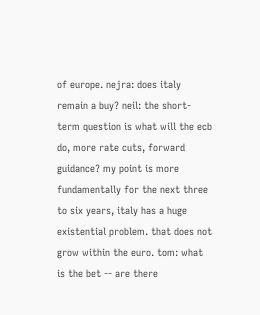of europe. nejra: does italy remain a buy? neil: the short-term question is what will the ecb do, more rate cuts, forward guidance? my point is more fundamentally for the next three to six years, italy has a huge existential problem. that does not grow within the euro. tom: what is the bet -- are there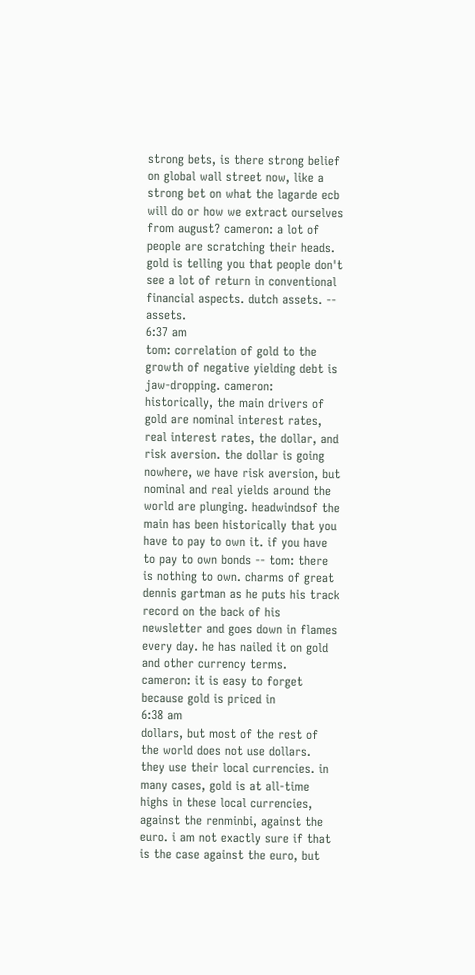strong bets, is there strong belief on global wall street now, like a strong bet on what the lagarde ecb will do or how we extract ourselves from august? cameron: a lot of people are scratching their heads. gold is telling you that people don't see a lot of return in conventional financial aspects. dutch assets. -- assets.
6:37 am
tom: correlation of gold to the growth of negative yielding debt is jaw-dropping. cameron: historically, the main drivers of gold are nominal interest rates, real interest rates, the dollar, and risk aversion. the dollar is going nowhere, we have risk aversion, but nominal and real yields around the world are plunging. headwindsof the main has been historically that you have to pay to own it. if you have to pay to own bonds -- tom: there is nothing to own. charms of great dennis gartman as he puts his track record on the back of his newsletter and goes down in flames every day. he has nailed it on gold and other currency terms. cameron: it is easy to forget because gold is priced in
6:38 am
dollars, but most of the rest of the world does not use dollars. they use their local currencies. in many cases, gold is at all-time highs in these local currencies, against the renminbi, against the euro. i am not exactly sure if that is the case against the euro, but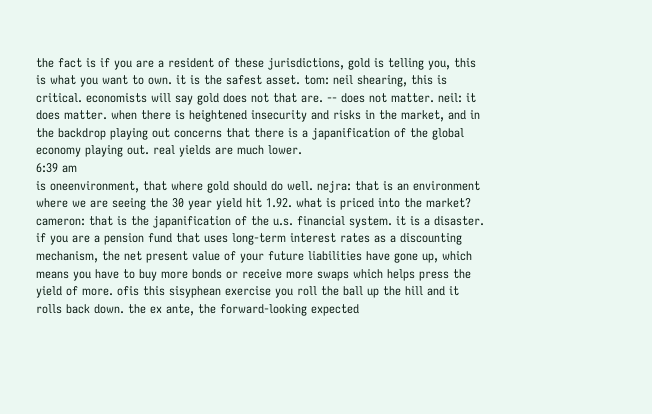the fact is if you are a resident of these jurisdictions, gold is telling you, this is what you want to own. it is the safest asset. tom: neil shearing, this is critical. economists will say gold does not that are. -- does not matter. neil: it does matter. when there is heightened insecurity and risks in the market, and in the backdrop playing out concerns that there is a japanification of the global economy playing out. real yields are much lower.
6:39 am
is oneenvironment, that where gold should do well. nejra: that is an environment where we are seeing the 30 year yield hit 1.92. what is priced into the market? cameron: that is the japanification of the u.s. financial system. it is a disaster. if you are a pension fund that uses long-term interest rates as a discounting mechanism, the net present value of your future liabilities have gone up, which means you have to buy more bonds or receive more swaps which helps press the yield of more. ofis this sisyphean exercise you roll the ball up the hill and it rolls back down. the ex ante, the forward-looking expected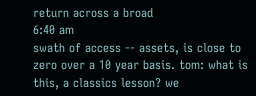return across a broad
6:40 am
swath of access -- assets, is close to zero over a 10 year basis. tom: what is this, a classics lesson? we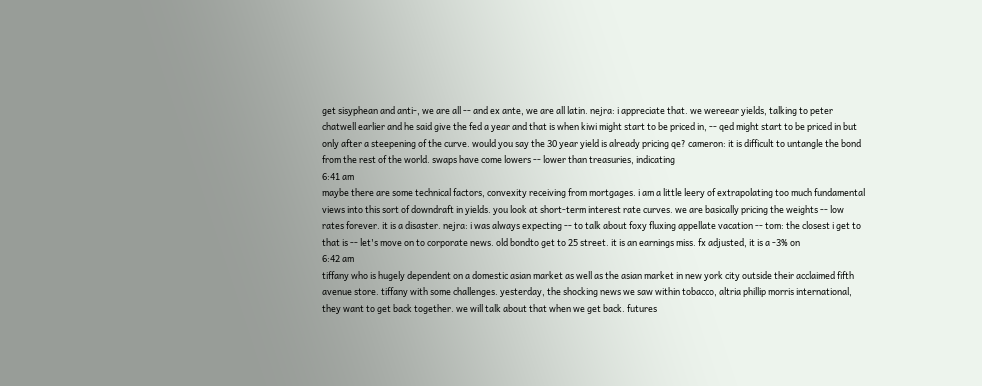get sisyphean and anti-, we are all -- and ex ante, we are all latin. nejra: i appreciate that. we wereear yields, talking to peter chatwell earlier and he said give the fed a year and that is when kiwi might start to be priced in, -- qed might start to be priced in but only after a steepening of the curve. would you say the 30 year yield is already pricing qe? cameron: it is difficult to untangle the bond from the rest of the world. swaps have come lowers -- lower than treasuries, indicating
6:41 am
maybe there are some technical factors, convexity receiving from mortgages. i am a little leery of extrapolating too much fundamental views into this sort of downdraft in yields. you look at short-term interest rate curves. we are basically pricing the weights -- low rates forever. it is a disaster. nejra: i was always expecting -- to talk about foxy fluxing appellate vacation -- tom: the closest i get to that is -- let's move on to corporate news. old bondto get to 25 street. it is an earnings miss. fx adjusted, it is a -3% on
6:42 am
tiffany who is hugely dependent on a domestic asian market as well as the asian market in new york city outside their acclaimed fifth avenue store. tiffany with some challenges. yesterday, the shocking news we saw within tobacco, altria phillip morris international, they want to get back together. we will talk about that when we get back. futures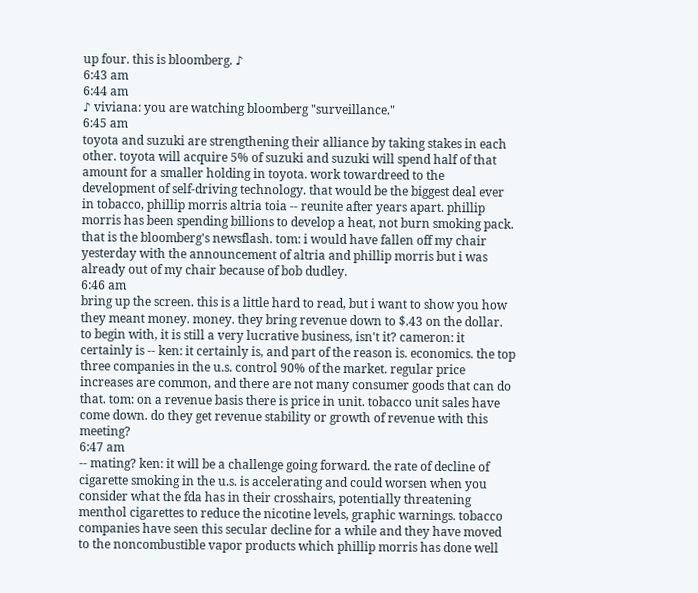up four. this is bloomberg. ♪
6:43 am
6:44 am
♪ viviana: you are watching bloomberg "surveillance."
6:45 am
toyota and suzuki are strengthening their alliance by taking stakes in each other. toyota will acquire 5% of suzuki and suzuki will spend half of that amount for a smaller holding in toyota. work towardreed to the development of self-driving technology. that would be the biggest deal ever in tobacco, phillip morris altria toia -- reunite after years apart. phillip morris has been spending billions to develop a heat, not burn smoking pack. that is the bloomberg's newsflash. tom: i would have fallen off my chair yesterday with the announcement of altria and phillip morris but i was already out of my chair because of bob dudley.
6:46 am
bring up the screen. this is a little hard to read, but i want to show you how they meant money. money. they bring revenue down to $.43 on the dollar. to begin with, it is still a very lucrative business, isn't it? cameron: it certainly is -- ken: it certainly is, and part of the reason is. economics. the top three companies in the u.s. control 90% of the market. regular price increases are common, and there are not many consumer goods that can do that. tom: on a revenue basis there is price in unit. tobacco unit sales have come down. do they get revenue stability or growth of revenue with this meeting?
6:47 am
-- mating? ken: it will be a challenge going forward. the rate of decline of cigarette smoking in the u.s. is accelerating and could worsen when you consider what the fda has in their crosshairs, potentially threatening menthol cigarettes to reduce the nicotine levels, graphic warnings. tobacco companies have seen this secular decline for a while and they have moved to the noncombustible vapor products which phillip morris has done well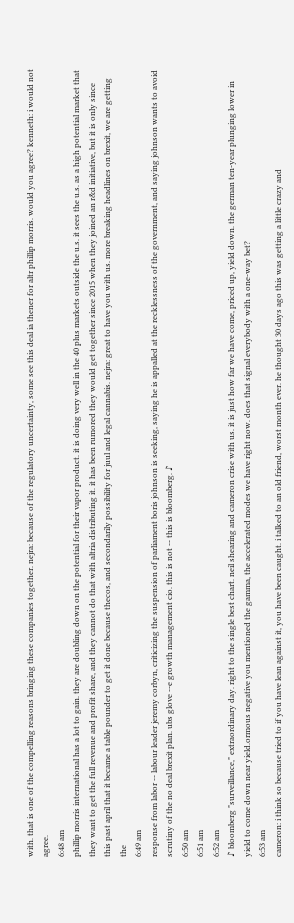with. that is one of the compelling reasons bringing these companies together. nejra: because of the regulatory uncertainty, some see this deal ia thener for altr phillip morris. would you agree? kenneth: i would not agree.
6:48 am
phillip morris international has a lot to gain. they are doubling down on the potential for their vapor product. it is doing very well in the 40 plus markets outside the u.s. it sees the u.s. as a high potential market that they want to get the full revenue and profit share, and they cannot do that with altria distributing it. it has been rumored they would get together since 2015 when they joined an r&d initiative, but it is only since this past april that it became a table pounder to get it done because thecos, and secondarily possibility for juul and legal cannabis. nejra: great to have you with us. more breaking headlines on brexit, we are getting the
6:49 am
response from labor -- labour leader jeremy corbyn, criticizing the suspension of parliament boris johnson is seeking, saying he is appalled at the recklessness of the government, and saying johnson wants to avoid scrutiny of the no deal brexit plan. ubs glove --e growth management cio. this is not -- this is bloomberg. ♪
6:50 am
6:51 am
6:52 am
♪ bloomberg "surveillance," extraordinary day. right to the single best chart. neil shearing and cameron crise with us. it is just how far we have come, priced up, yield down. the german ten-year plunging lower in yield to come down near yield.ormous negative you mentioned the gamma, the accelerated modes we have right now. does that signal everybody with a one-way bet?
6:53 am
cameron: i think so because tried to if you have lean against it, you have been caught. i talked to an old friend, worst month ever. he thought 30 days ago this was getting a little crazy and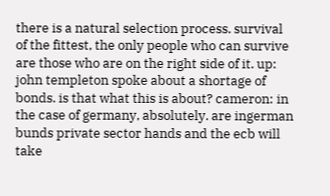there is a natural selection process. survival of the fittest, the only people who can survive are those who are on the right side of it. up: john templeton spoke about a shortage of bonds. is that what this is about? cameron: in the case of germany, absolutely. are ingerman bunds private sector hands and the ecb will take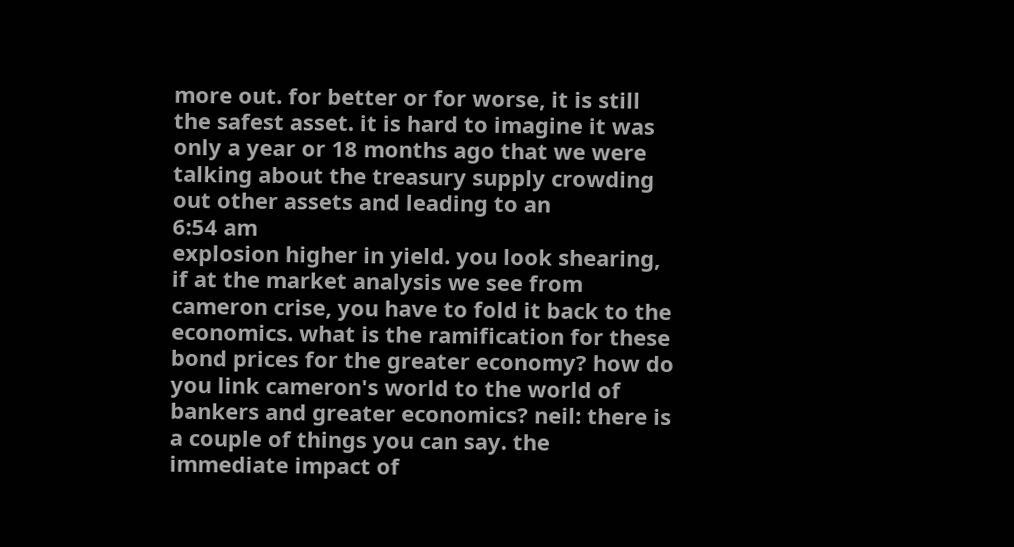more out. for better or for worse, it is still the safest asset. it is hard to imagine it was only a year or 18 months ago that we were talking about the treasury supply crowding out other assets and leading to an
6:54 am
explosion higher in yield. you look shearing, if at the market analysis we see from cameron crise, you have to fold it back to the economics. what is the ramification for these bond prices for the greater economy? how do you link cameron's world to the world of bankers and greater economics? neil: there is a couple of things you can say. the immediate impact of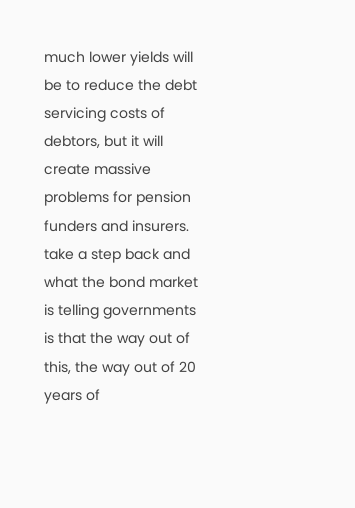much lower yields will be to reduce the debt servicing costs of debtors, but it will create massive problems for pension funders and insurers. take a step back and what the bond market is telling governments is that the way out of this, the way out of 20 years of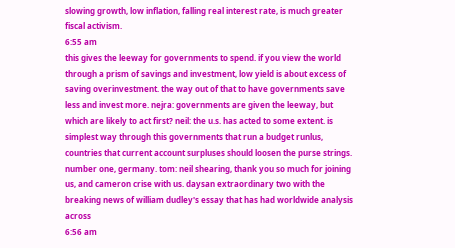slowing growth, low inflation, falling real interest rate, is much greater fiscal activism.
6:55 am
this gives the leeway for governments to spend. if you view the world through a prism of savings and investment, low yield is about excess of saving overinvestment. the way out of that to have governments save less and invest more. nejra: governments are given the leeway, but which are likely to act first? neil: the u.s. has acted to some extent. is simplest way through this governments that run a budget runlus, countries that current account surpluses should loosen the purse strings. number one, germany. tom: neil shearing, thank you so much for joining us, and cameron crise with us. daysan extraordinary two with the breaking news of william dudley's essay that has had worldwide analysis across
6:56 am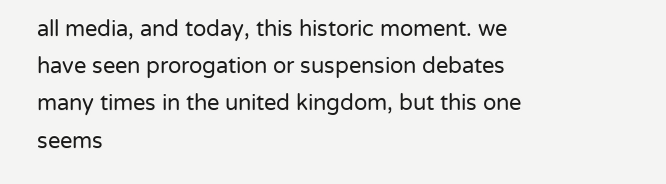all media, and today, this historic moment. we have seen prorogation or suspension debates many times in the united kingdom, but this one seems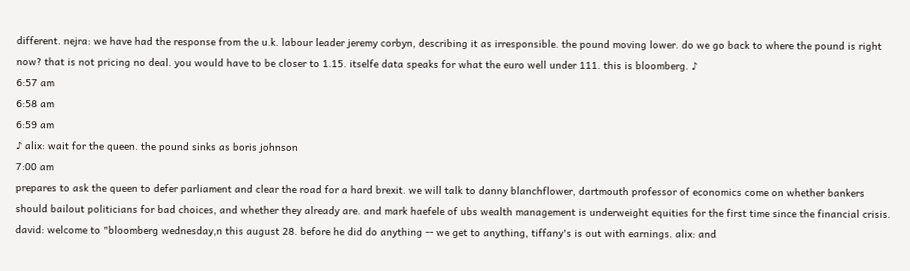different. nejra: we have had the response from the u.k. labour leader jeremy corbyn, describing it as irresponsible. the pound moving lower. do we go back to where the pound is right now? that is not pricing no deal. you would have to be closer to 1.15. itselfe data speaks for what the euro well under 111. this is bloomberg. ♪
6:57 am
6:58 am
6:59 am
♪ alix: wait for the queen. the pound sinks as boris johnson
7:00 am
prepares to ask the queen to defer parliament and clear the road for a hard brexit. we will talk to danny blanchflower, dartmouth professor of economics come on whether bankers should bailout politicians for bad choices, and whether they already are. and mark haefele of ubs wealth management is underweight equities for the first time since the financial crisis. david: welcome to "bloomberg wednesday,n this august 28. before he did do anything -- we get to anything, tiffany's is out with earnings. alix: and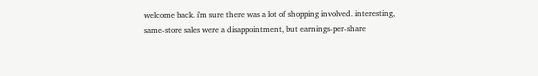welcome back. i'm sure there was a lot of shopping involved. interesting, same-store sales were a disappointment, but earnings-per-share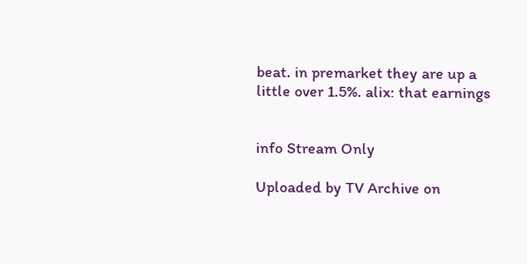beat. in premarket they are up a little over 1.5%. alix: that earnings


info Stream Only

Uploaded by TV Archive on